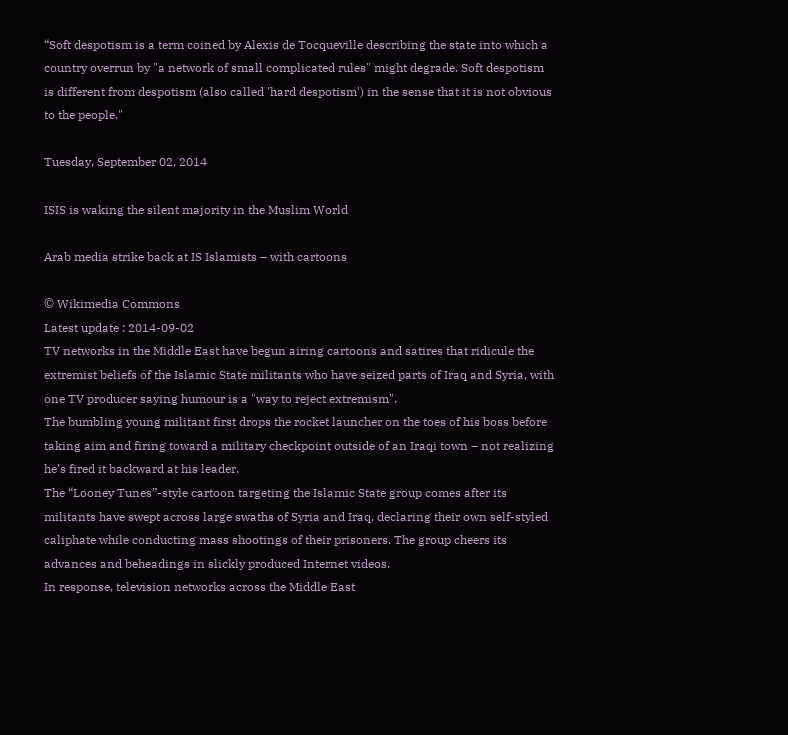“Soft despotism is a term coined by Alexis de Tocqueville describing the state into which a country overrun by "a network of small complicated rules" might degrade. Soft despotism is different from despotism (also called 'hard despotism') in the sense that it is not obvious to the people."

Tuesday, September 02, 2014

ISIS is waking the silent majority in the Muslim World

Arab media strike back at IS Islamists – with cartoons

© Wikimedia Commons
Latest update : 2014-09-02
TV networks in the Middle East have begun airing cartoons and satires that ridicule the extremist beliefs of the Islamic State militants who have seized parts of Iraq and Syria, with one TV producer saying humour is a "way to reject extremism".
The bumbling young militant first drops the rocket launcher on the toes of his boss before taking aim and firing toward a military checkpoint outside of an Iraqi town – not realizing he’s fired it backward at his leader.
The “Looney Tunes”-style cartoon targeting the Islamic State group comes after its militants have swept across large swaths of Syria and Iraq, declaring their own self-styled caliphate while conducting mass shootings of their prisoners. The group cheers its advances and beheadings in slickly produced Internet videos.
In response, television networks across the Middle East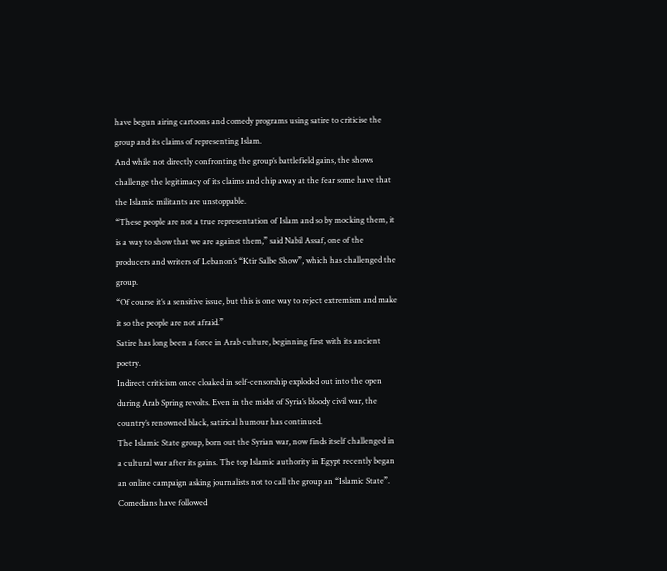have begun airing cartoons and comedy programs using satire to criticise the group and its claims of representing Islam.
And while not directly confronting the group’s battlefield gains, the shows challenge the legitimacy of its claims and chip away at the fear some have that the Islamic militants are unstoppable.
“These people are not a true representation of Islam and so by mocking them, it is a way to show that we are against them,” said Nabil Assaf, one of the producers and writers of Lebanon’s “Ktir Salbe Show”, which has challenged the group.
“Of course it’s a sensitive issue, but this is one way to reject extremism and make it so the people are not afraid.”
Satire has long been a force in Arab culture, beginning first with its ancient poetry.
Indirect criticism once cloaked in self-censorship exploded out into the open during Arab Spring revolts. Even in the midst of Syria’s bloody civil war, the country’s renowned black, satirical humour has continued.
The Islamic State group, born out the Syrian war, now finds itself challenged in a cultural war after its gains. The top Islamic authority in Egypt recently began an online campaign asking journalists not to call the group an “Islamic State”. Comedians have followed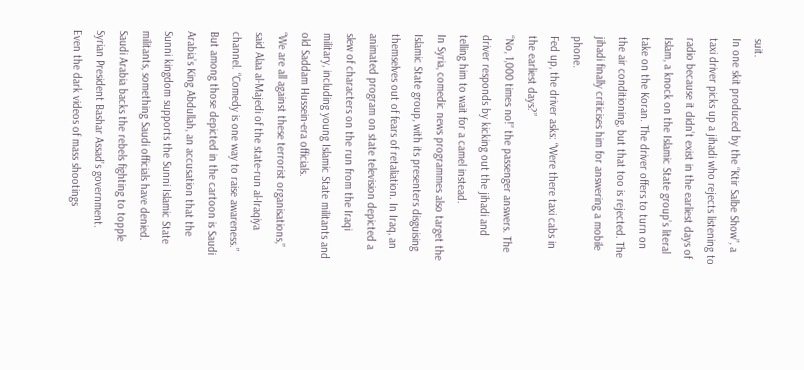suit.
In one skit produced by the “Ktir Salbe Show”, a taxi driver picks up a jihadi who rejects listening to radio because it didn’t exist in the earliest days of Islam, a knock on the Islamic State group’s literal take on the Koran. The driver offers to turn on the air conditioning, but that too is rejected. The jihadi finally criticises him for answering a mobile phone.
Fed up, the driver asks: “Were there taxi cabs in the earliest days?”
“No, 1,000 times no!” the passenger answers. The driver responds by kicking out the jihadi and telling him to wait for a camel instead.
In Syria, comedic news programmes also target the Islamic State group, with its presenters disguising themselves out of fears of retaliation. In Iraq, an animated program on state television depicted a slew of characters on the run from the Iraqi military, including young Islamic State militants and old Saddam Hussein-era officials.
“We are all against these terrorist organisations,” said Alaa al-Majedi of the state-run al-Iraqiya channel. “Comedy is one way to raise awareness.”
But among those depicted in the cartoon is Saudi Arabia’s King Abdullah, an accusation that the Sunni kingdom supports the Sunni Islamic State militants, something Saudi officials have denied. Saudi Arabia backs the rebels fighting to topple Syrian President Bashar Assad’s government.
Even the dark videos of mass shootings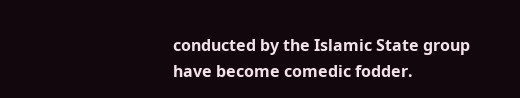conducted by the Islamic State group have become comedic fodder.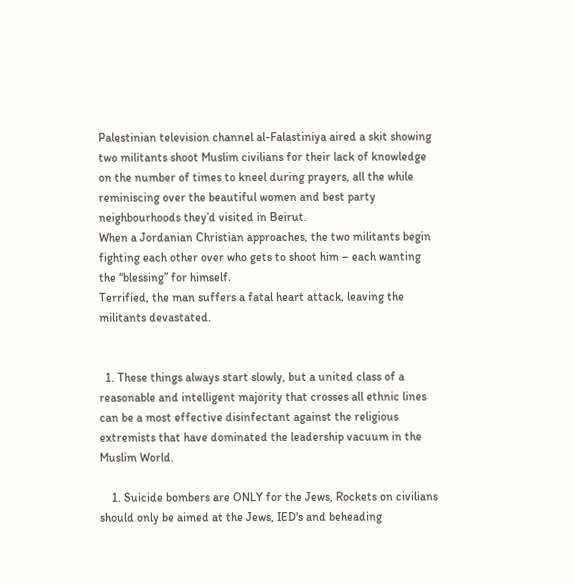Palestinian television channel al-Falastiniya aired a skit showing two militants shoot Muslim civilians for their lack of knowledge on the number of times to kneel during prayers, all the while reminiscing over the beautiful women and best party neighbourhoods they’d visited in Beirut.
When a Jordanian Christian approaches, the two militants begin fighting each other over who gets to shoot him – each wanting the “blessing” for himself.
Terrified, the man suffers a fatal heart attack, leaving the militants devastated.


  1. These things always start slowly, but a united class of a reasonable and intelligent majority that crosses all ethnic lines can be a most effective disinfectant against the religious extremists that have dominated the leadership vacuum in the Muslim World.

    1. Suicide bombers are ONLY for the Jews, Rockets on civilians should only be aimed at the Jews, IED's and beheading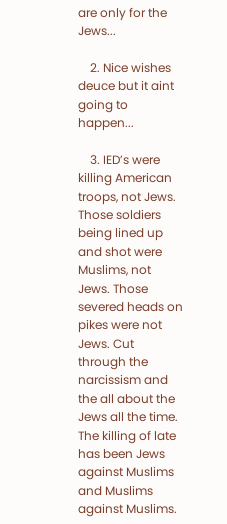are only for the Jews...

    2. Nice wishes deuce but it aint going to happen...

    3. IED’s were killing American troops, not Jews. Those soldiers being lined up and shot were Muslims, not Jews. Those severed heads on pikes were not Jews. Cut through the narcissism and the all about the Jews all the time. The killing of late has been Jews against Muslims and Muslims against Muslims.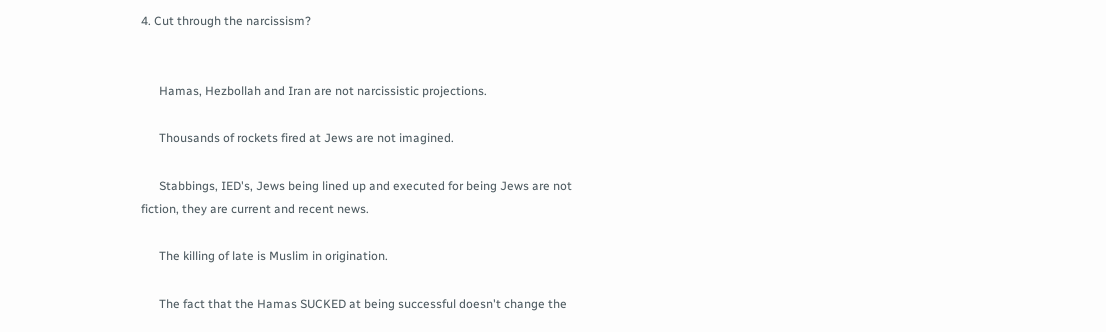4. Cut through the narcissism?


      Hamas, Hezbollah and Iran are not narcissistic projections.

      Thousands of rockets fired at Jews are not imagined.

      Stabbings, IED's, Jews being lined up and executed for being Jews are not fiction, they are current and recent news.

      The killing of late is Muslim in origination.

      The fact that the Hamas SUCKED at being successful doesn't change the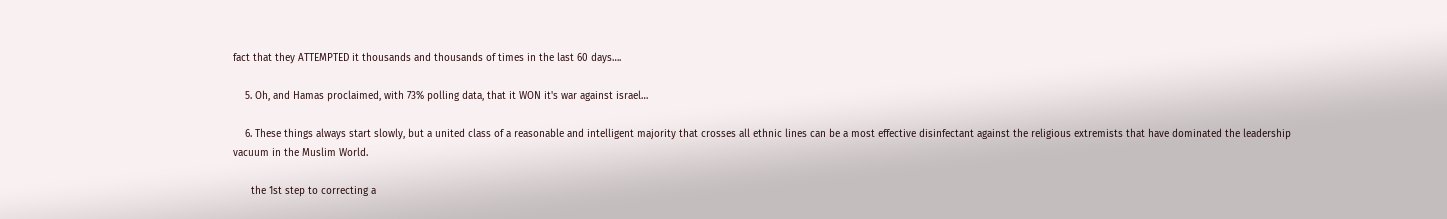fact that they ATTEMPTED it thousands and thousands of times in the last 60 days….

    5. Oh, and Hamas proclaimed, with 73% polling data, that it WON it's war against israel…

    6. These things always start slowly, but a united class of a reasonable and intelligent majority that crosses all ethnic lines can be a most effective disinfectant against the religious extremists that have dominated the leadership vacuum in the Muslim World.

      the 1st step to correcting a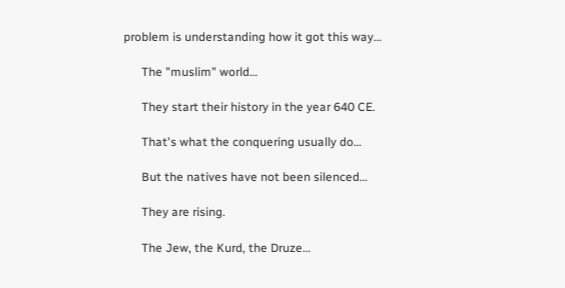problem is understanding how it got this way…

      The "muslim" world…

      They start their history in the year 640 CE.

      That's what the conquering usually do…

      But the natives have not been silenced…

      They are rising.

      The Jew, the Kurd, the Druze…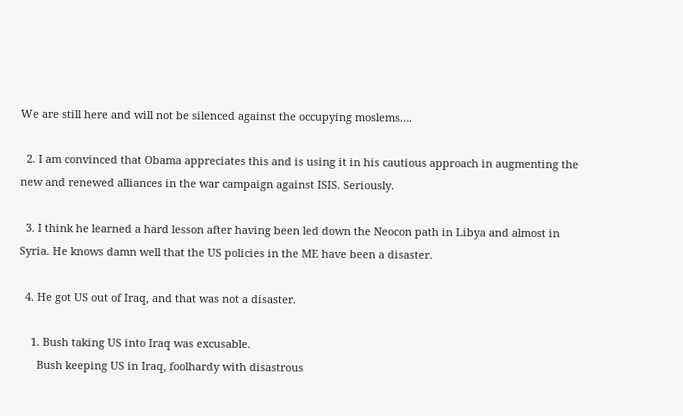We are still here and will not be silenced against the occupying moslems….

  2. I am convinced that Obama appreciates this and is using it in his cautious approach in augmenting the new and renewed alliances in the war campaign against ISIS. Seriously.

  3. I think he learned a hard lesson after having been led down the Neocon path in Libya and almost in Syria. He knows damn well that the US policies in the ME have been a disaster.

  4. He got US out of Iraq, and that was not a disaster.

    1. Bush taking US into Iraq was excusable.
      Bush keeping US in Iraq, foolhardy with disastrous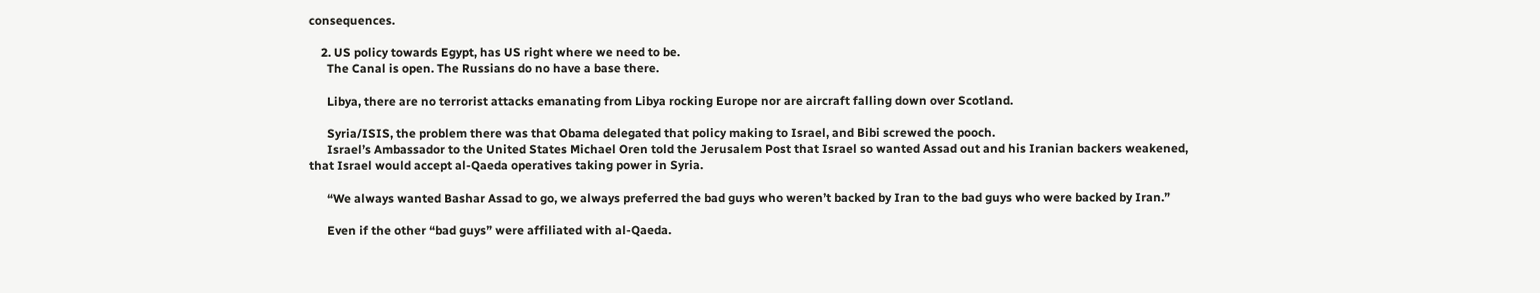consequences.

    2. US policy towards Egypt, has US right where we need to be.
      The Canal is open. The Russians do no have a base there.

      Libya, there are no terrorist attacks emanating from Libya rocking Europe nor are aircraft falling down over Scotland.

      Syria/ISIS, the problem there was that Obama delegated that policy making to Israel, and Bibi screwed the pooch.
      Israel’s Ambassador to the United States Michael Oren told the Jerusalem Post that Israel so wanted Assad out and his Iranian backers weakened, that Israel would accept al-Qaeda operatives taking power in Syria.

      “We always wanted Bashar Assad to go, we always preferred the bad guys who weren’t backed by Iran to the bad guys who were backed by Iran.”

      Even if the other “bad guys” were affiliated with al-Qaeda.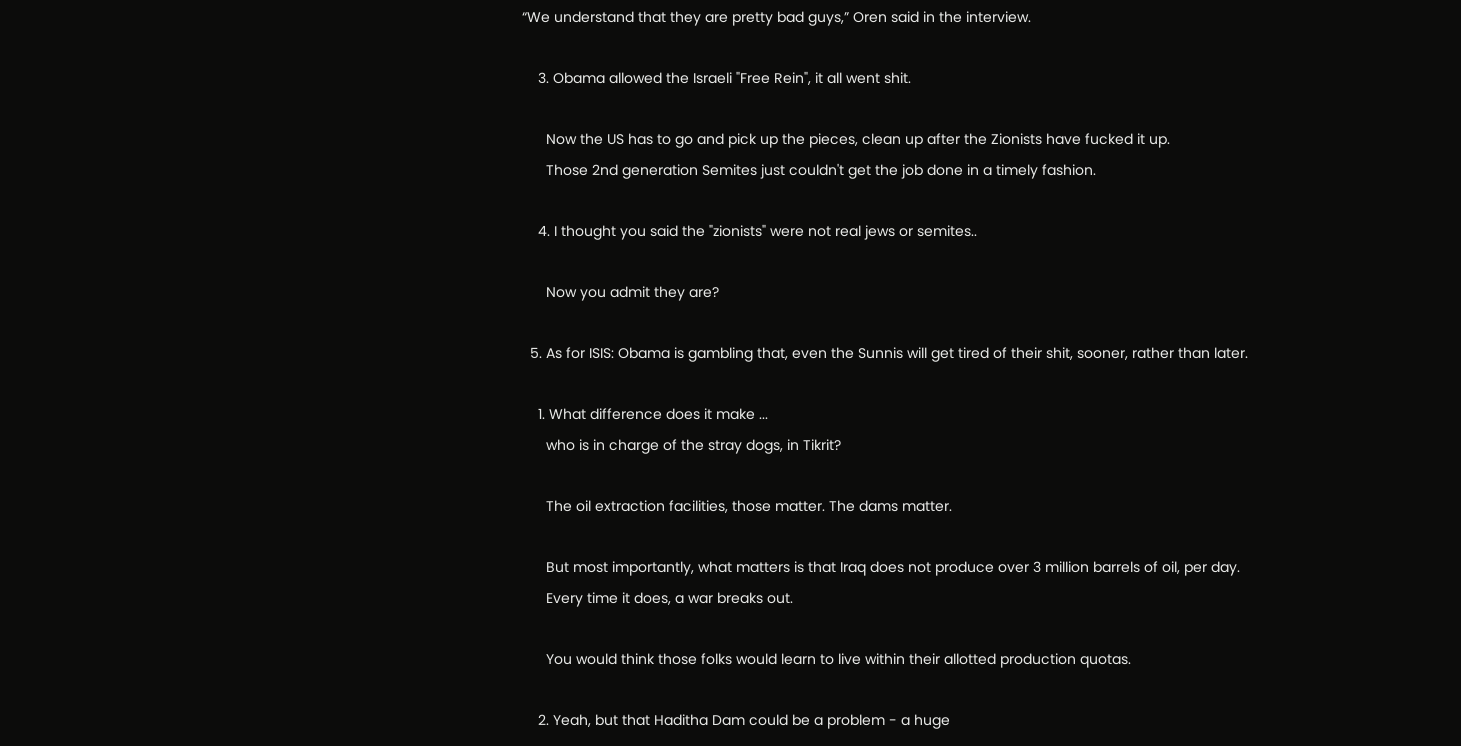“We understand that they are pretty bad guys,” Oren said in the interview.

    3. Obama allowed the Israeli "Free Rein", it all went shit.

      Now the US has to go and pick up the pieces, clean up after the Zionists have fucked it up.
      Those 2nd generation Semites just couldn't get the job done in a timely fashion.

    4. I thought you said the "zionists" were not real jews or semites..

      Now you admit they are?

  5. As for ISIS: Obama is gambling that, even the Sunnis will get tired of their shit, sooner, rather than later.

    1. What difference does it make ...
      who is in charge of the stray dogs, in Tikrit?

      The oil extraction facilities, those matter. The dams matter.

      But most importantly, what matters is that Iraq does not produce over 3 million barrels of oil, per day.
      Every time it does, a war breaks out.

      You would think those folks would learn to live within their allotted production quotas.

    2. Yeah, but that Haditha Dam could be a problem - a huge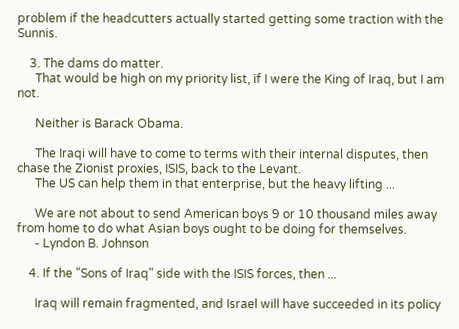problem if the headcutters actually started getting some traction with the Sunnis.

    3. The dams do matter.
      That would be high on my priority list, if I were the King of Iraq, but I am not.

      Neither is Barack Obama.

      The Iraqi will have to come to terms with their internal disputes, then chase the Zionist proxies, ISIS, back to the Levant.
      The US can help them in that enterprise, but the heavy lifting ...

      We are not about to send American boys 9 or 10 thousand miles away from home to do what Asian boys ought to be doing for themselves.
      - Lyndon B. Johnson

    4. If the "Sons of Iraq" side with the ISIS forces, then ...

      Iraq will remain fragmented, and Israel will have succeeded in its policy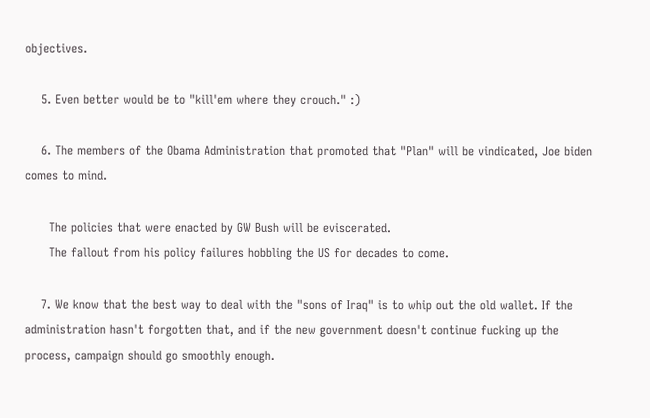objectives.

    5. Even better would be to "kill'em where they crouch." :)

    6. The members of the Obama Administration that promoted that "Plan" will be vindicated, Joe biden comes to mind.

      The policies that were enacted by GW Bush will be eviscerated.
      The fallout from his policy failures hobbling the US for decades to come.

    7. We know that the best way to deal with the "sons of Iraq" is to whip out the old wallet. If the administration hasn't forgotten that, and if the new government doesn't continue fucking up the process, campaign should go smoothly enough.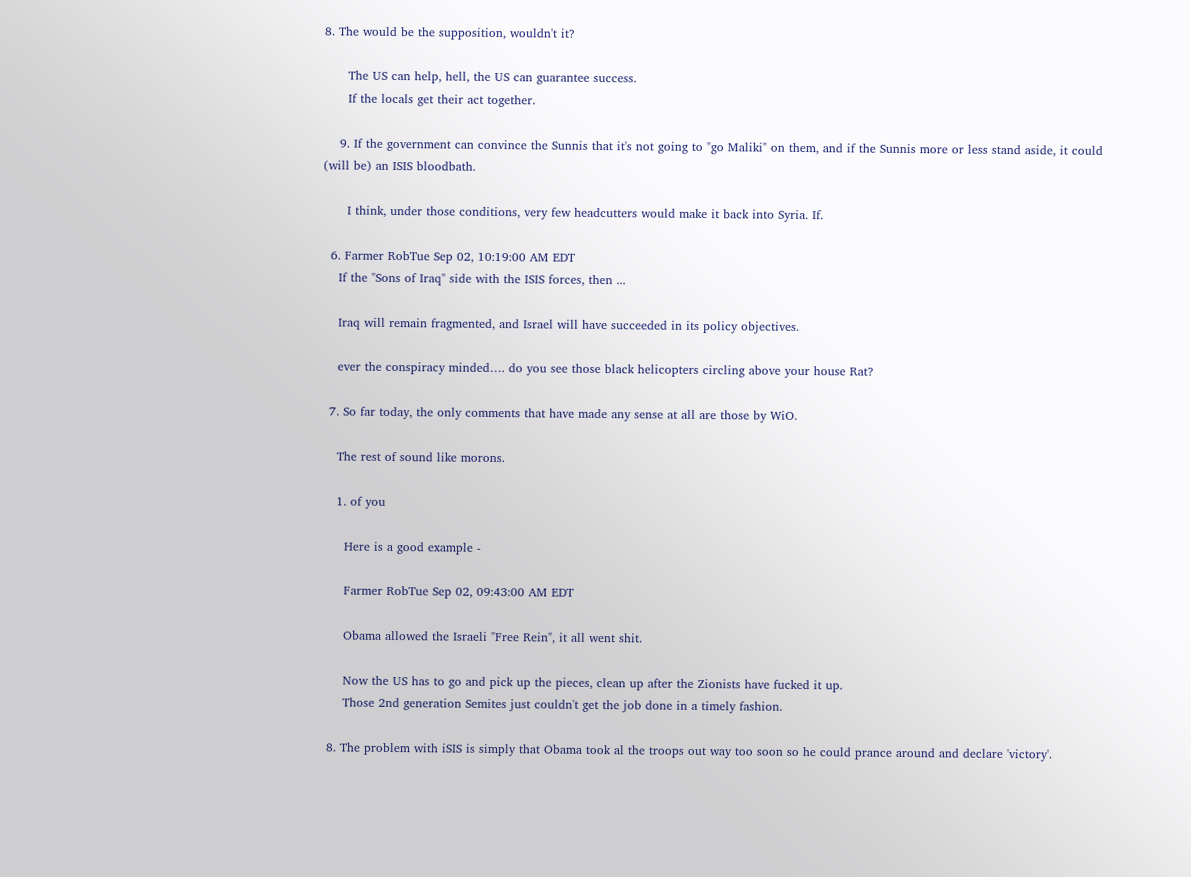8. The would be the supposition, wouldn't it?

      The US can help, hell, the US can guarantee success.
      If the locals get their act together.

    9. If the government can convince the Sunnis that it's not going to "go Maliki" on them, and if the Sunnis more or less stand aside, it could (will be) an ISIS bloodbath.

      I think, under those conditions, very few headcutters would make it back into Syria. If.

  6. Farmer RobTue Sep 02, 10:19:00 AM EDT
    If the "Sons of Iraq" side with the ISIS forces, then ...

    Iraq will remain fragmented, and Israel will have succeeded in its policy objectives.

    ever the conspiracy minded…. do you see those black helicopters circling above your house Rat?

  7. So far today, the only comments that have made any sense at all are those by WiO.

    The rest of sound like morons.

    1. of you

      Here is a good example -

      Farmer RobTue Sep 02, 09:43:00 AM EDT

      Obama allowed the Israeli "Free Rein", it all went shit.

      Now the US has to go and pick up the pieces, clean up after the Zionists have fucked it up.
      Those 2nd generation Semites just couldn't get the job done in a timely fashion.

  8. The problem with iSIS is simply that Obama took al the troops out way too soon so he could prance around and declare 'victory'.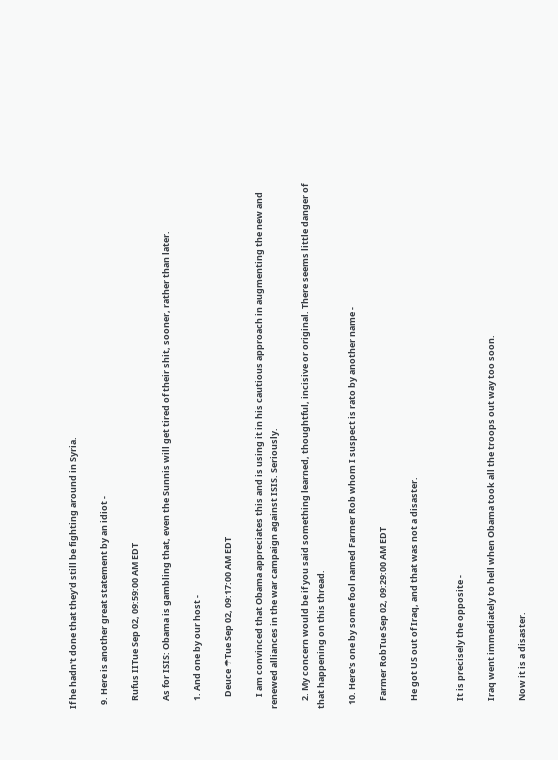If he hadn't done that they'd still be fighting around in Syria.

  9. Here is another great statement by an idiot -

    Rufus IITue Sep 02, 09:59:00 AM EDT

    As for ISIS: Obama is gambling that, even the Sunnis will get tired of their shit, sooner, rather than later.

    1. And one by our host -

      Deuce ☂Tue Sep 02, 09:17:00 AM EDT

      I am convinced that Obama appreciates this and is using it in his cautious approach in augmenting the new and renewed alliances in the war campaign against ISIS. Seriously.

    2. My concern would be if you said something learned, thoughtful, incisive or original. There seems little danger of that happening on this thread.

  10. Here's one by some fool named Farmer Rob whom I suspect is rato by another name -

    Farmer RobTue Sep 02, 09:29:00 AM EDT

    He got US out of Iraq, and that was not a disaster.


    It is precisely the opposite -

    Iraq went immediately to hell when Obama took all the troops out way too soon.

    Now it is a disaster.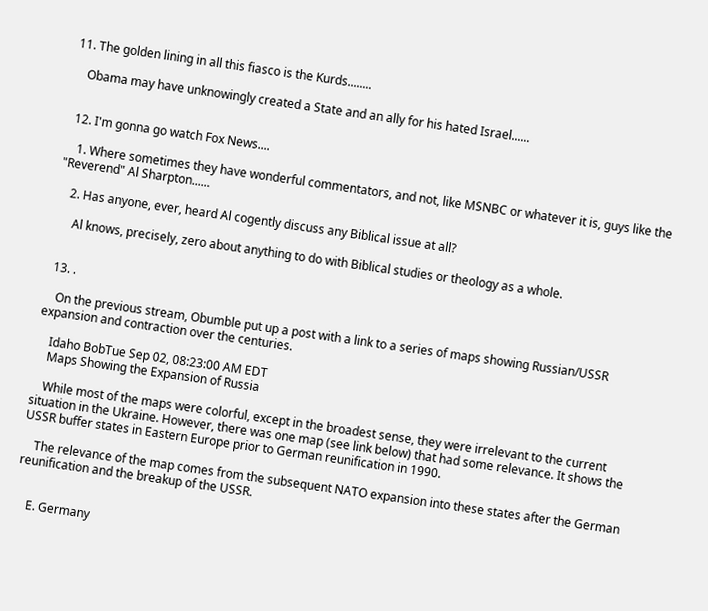11. The golden lining in all this fiasco is the Kurds........

    Obama may have unknowingly created a State and an ally for his hated Israel......


  12. I'm gonna go watch Fox News....

    1. Where sometimes they have wonderful commentators, and not, like MSNBC or whatever it is, guys like the "Reverend" Al Sharpton......

    2. Has anyone, ever, heard Al cogently discuss any Biblical issue at all?

      Al knows, precisely, zero about anything to do with Biblical studies or theology as a whole.


  13. .

    On the previous stream, Obumble put up a post with a link to a series of maps showing Russian/USSR expansion and contraction over the centuries.

    Idaho BobTue Sep 02, 08:23:00 AM EDT
    Maps Showing the Expansion of Russia

    While most of the maps were colorful, except in the broadest sense, they were irrelevant to the current situation in the Ukraine. However, there was one map (see link below) that had some relevance. It shows the USSR buffer states in Eastern Europe prior to German reunification in 1990.

    The relevance of the map comes from the subsequent NATO expansion into these states after the German reunification and the breakup of the USSR.


    E. Germany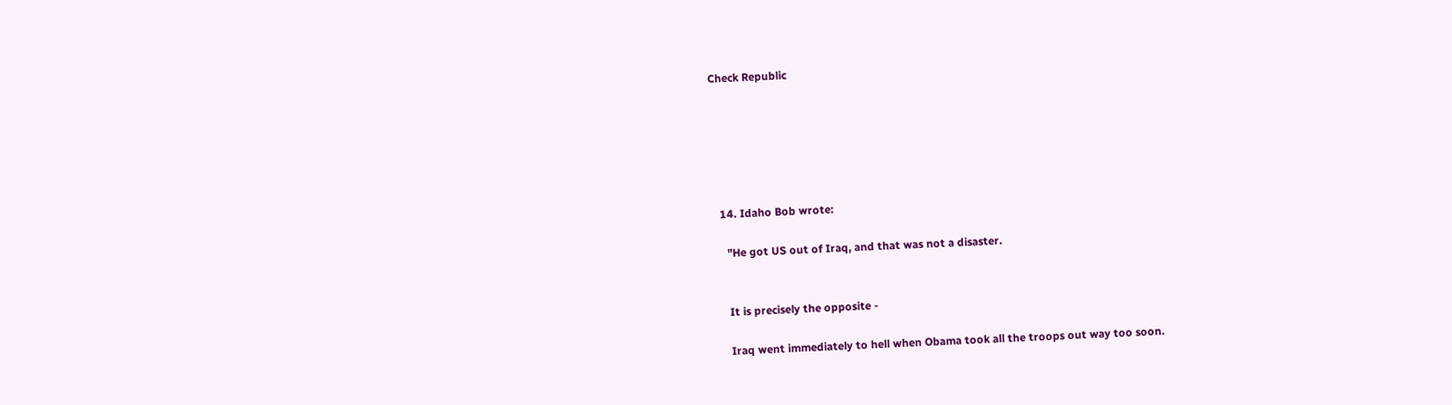Check Republic






  14. Idaho Bob wrote:

    "He got US out of Iraq, and that was not a disaster.


    It is precisely the opposite -

    Iraq went immediately to hell when Obama took all the troops out way too soon.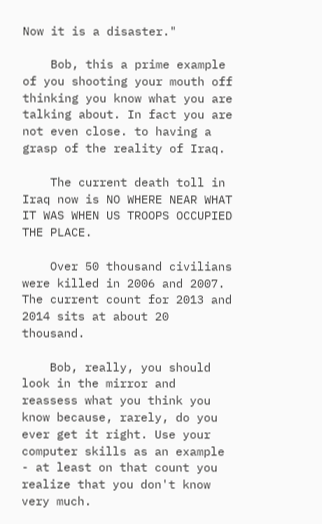Now it is a disaster."

    Bob, this a prime example of you shooting your mouth off thinking you know what you are talking about. In fact you are not even close. to having a grasp of the reality of Iraq.

    The current death toll in Iraq now is NO WHERE NEAR WHAT IT WAS WHEN US TROOPS OCCUPIED THE PLACE.

    Over 50 thousand civilians were killed in 2006 and 2007. The current count for 2013 and 2014 sits at about 20 thousand.

    Bob, really, you should look in the mirror and reassess what you think you know because, rarely, do you ever get it right. Use your computer skills as an example - at least on that count you realize that you don't know very much.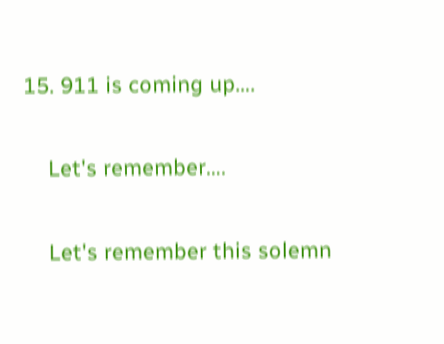15. 911 is coming up….

    Let's remember….

    Let's remember this solemn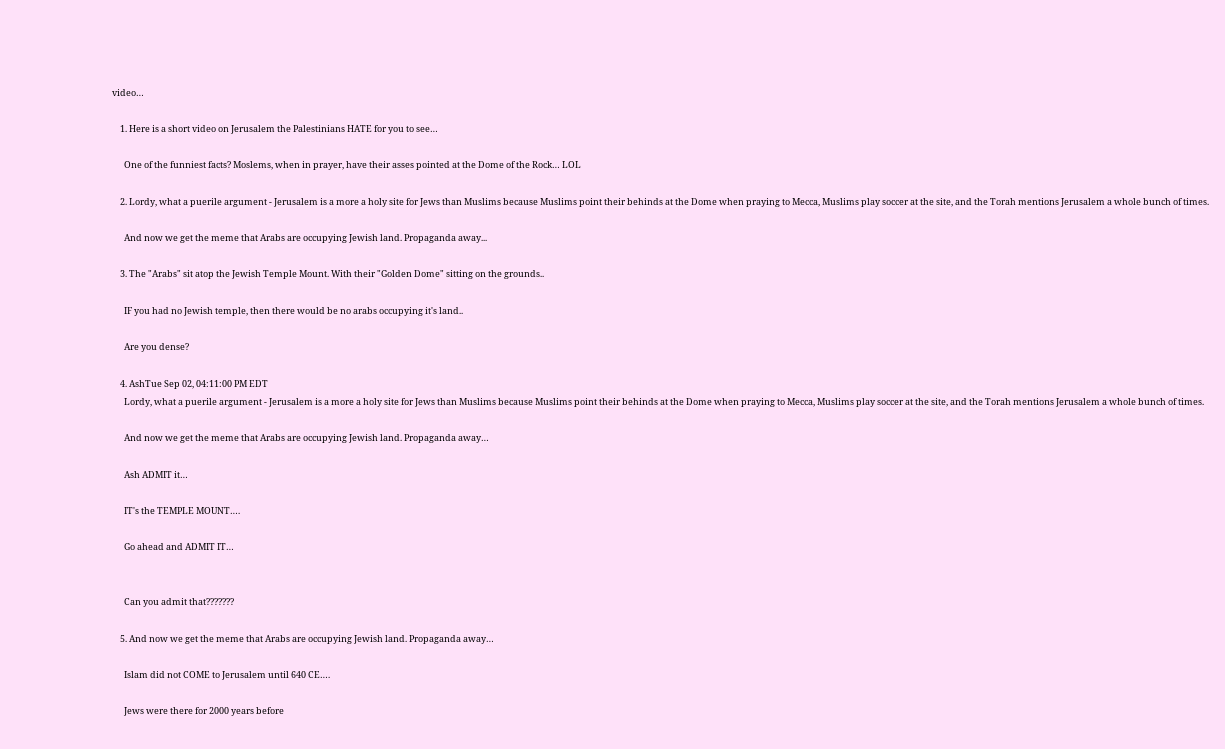video…

    1. Here is a short video on Jerusalem the Palestinians HATE for you to see…

      One of the funniest facts? Moslems, when in prayer, have their asses pointed at the Dome of the Rock… LOL

    2. Lordy, what a puerile argument - Jerusalem is a more a holy site for Jews than Muslims because Muslims point their behinds at the Dome when praying to Mecca, Muslims play soccer at the site, and the Torah mentions Jerusalem a whole bunch of times.

      And now we get the meme that Arabs are occupying Jewish land. Propaganda away...

    3. The "Arabs" sit atop the Jewish Temple Mount. With their "Golden Dome" sitting on the grounds..

      IF you had no Jewish temple, then there would be no arabs occupying it's land..

      Are you dense?

    4. AshTue Sep 02, 04:11:00 PM EDT
      Lordy, what a puerile argument - Jerusalem is a more a holy site for Jews than Muslims because Muslims point their behinds at the Dome when praying to Mecca, Muslims play soccer at the site, and the Torah mentions Jerusalem a whole bunch of times.

      And now we get the meme that Arabs are occupying Jewish land. Propaganda away…

      Ash ADMIT it…

      IT's the TEMPLE MOUNT….

      Go ahead and ADMIT IT…


      Can you admit that???????

    5. And now we get the meme that Arabs are occupying Jewish land. Propaganda away…

      Islam did not COME to Jerusalem until 640 CE….

      Jews were there for 2000 years before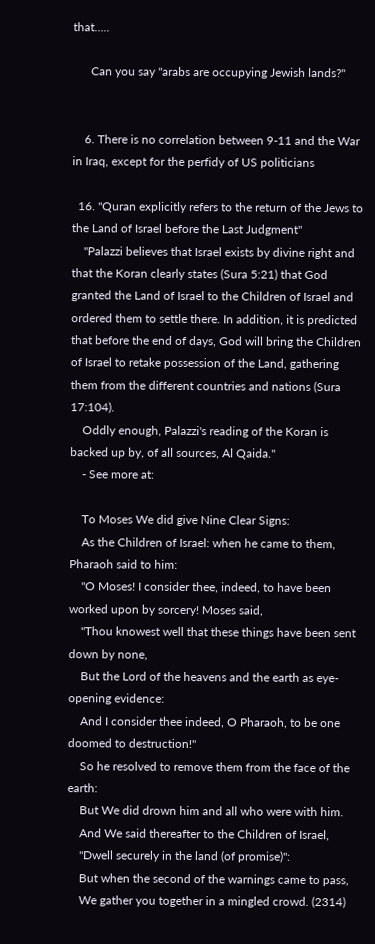that…..

      Can you say "arabs are occupying Jewish lands?"


    6. There is no correlation between 9-11 and the War in Iraq, except for the perfidy of US politicians

  16. "Quran explicitly refers to the return of the Jews to the Land of Israel before the Last Judgment"
    "Palazzi believes that Israel exists by divine right and that the Koran clearly states (Sura 5:21) that God granted the Land of Israel to the Children of Israel and ordered them to settle there. In addition, it is predicted that before the end of days, God will bring the Children of Israel to retake possession of the Land, gathering them from the different countries and nations (Sura 17:104).
    Oddly enough, Palazzi's reading of the Koran is backed up by, of all sources, Al Qaida."
    - See more at:

    To Moses We did give Nine Clear Signs:
    As the Children of Israel: when he came to them, Pharaoh said to him:
    "O Moses! I consider thee, indeed, to have been worked upon by sorcery! Moses said,
    "Thou knowest well that these things have been sent down by none,
    But the Lord of the heavens and the earth as eye-opening evidence:
    And I consider thee indeed, O Pharaoh, to be one doomed to destruction!"
    So he resolved to remove them from the face of the earth:
    But We did drown him and all who were with him.
    And We said thereafter to the Children of Israel,
    "Dwell securely in the land (of promise)":
    But when the second of the warnings came to pass,
    We gather you together in a mingled crowd. (2314)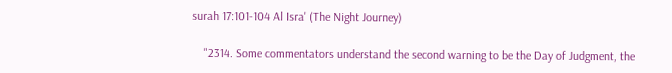surah 17:101-104 Al Isra' (The Night Journey)

    "2314. Some commentators understand the second warning to be the Day of Judgment, the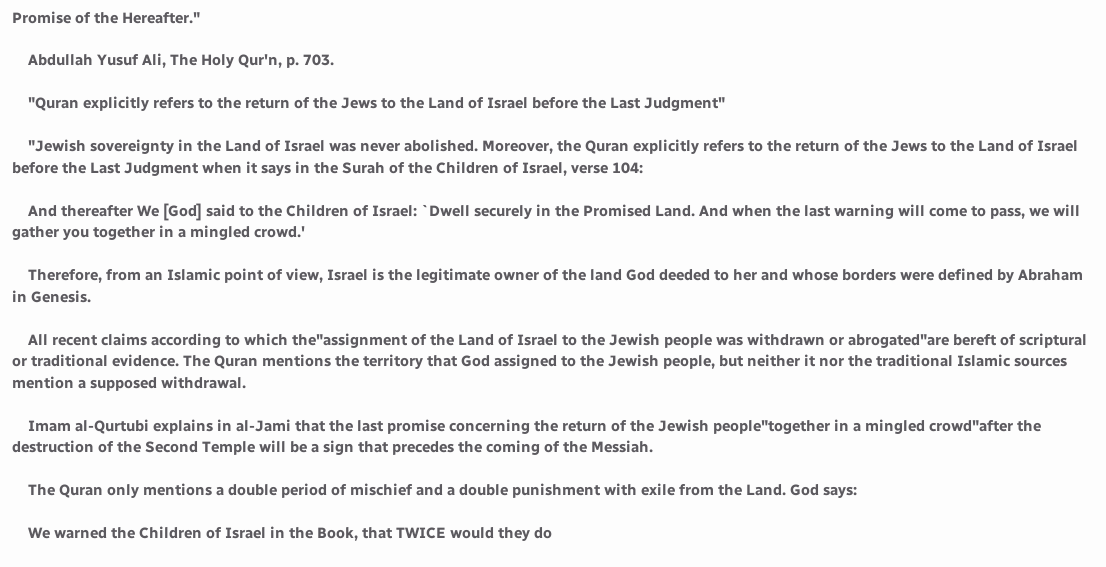Promise of the Hereafter."

    Abdullah Yusuf Ali, The Holy Qur'n, p. 703.

    "Quran explicitly refers to the return of the Jews to the Land of Israel before the Last Judgment"

    "Jewish sovereignty in the Land of Israel was never abolished. Moreover, the Quran explicitly refers to the return of the Jews to the Land of Israel before the Last Judgment when it says in the Surah of the Children of Israel, verse 104:

    And thereafter We [God] said to the Children of Israel: `Dwell securely in the Promised Land. And when the last warning will come to pass, we will gather you together in a mingled crowd.'

    Therefore, from an Islamic point of view, Israel is the legitimate owner of the land God deeded to her and whose borders were defined by Abraham in Genesis.

    All recent claims according to which the"assignment of the Land of Israel to the Jewish people was withdrawn or abrogated"are bereft of scriptural or traditional evidence. The Quran mentions the territory that God assigned to the Jewish people, but neither it nor the traditional Islamic sources mention a supposed withdrawal.

    Imam al-Qurtubi explains in al-Jami that the last promise concerning the return of the Jewish people"together in a mingled crowd"after the destruction of the Second Temple will be a sign that precedes the coming of the Messiah.

    The Quran only mentions a double period of mischief and a double punishment with exile from the Land. God says:

    We warned the Children of Israel in the Book, that TWICE would they do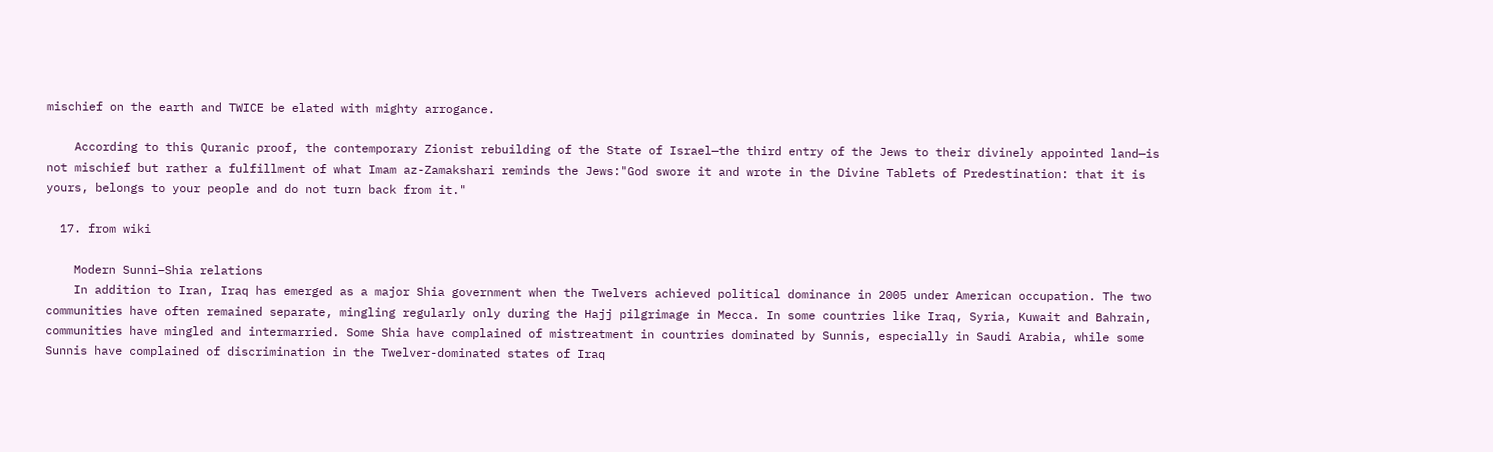mischief on the earth and TWICE be elated with mighty arrogance.

    According to this Quranic proof, the contemporary Zionist rebuilding of the State of Israel—the third entry of the Jews to their divinely appointed land—is not mischief but rather a fulfillment of what Imam az-Zamakshari reminds the Jews:"God swore it and wrote in the Divine Tablets of Predestination: that it is yours, belongs to your people and do not turn back from it."

  17. from wiki

    Modern Sunni–Shia relations
    In addition to Iran, Iraq has emerged as a major Shia government when the Twelvers achieved political dominance in 2005 under American occupation. The two communities have often remained separate, mingling regularly only during the Hajj pilgrimage in Mecca. In some countries like Iraq, Syria, Kuwait and Bahrain, communities have mingled and intermarried. Some Shia have complained of mistreatment in countries dominated by Sunnis, especially in Saudi Arabia, while some Sunnis have complained of discrimination in the Twelver-dominated states of Iraq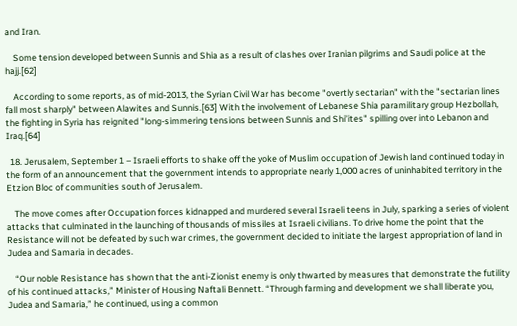and Iran.

    Some tension developed between Sunnis and Shia as a result of clashes over Iranian pilgrims and Saudi police at the hajj.[62]

    According to some reports, as of mid-2013, the Syrian Civil War has become "overtly sectarian" with the "sectarian lines fall most sharply" between Alawites and Sunnis.[63] With the involvement of Lebanese Shia paramilitary group Hezbollah, the fighting in Syria has reignited "long-simmering tensions between Sunnis and Shi’ites" spilling over into Lebanon and Iraq.[64]

  18. Jerusalem, September 1 – Israeli efforts to shake off the yoke of Muslim occupation of Jewish land continued today in the form of an announcement that the government intends to appropriate nearly 1,000 acres of uninhabited territory in the Etzion Bloc of communities south of Jerusalem.

    The move comes after Occupation forces kidnapped and murdered several Israeli teens in July, sparking a series of violent attacks that culminated in the launching of thousands of missiles at Israeli civilians. To drive home the point that the Resistance will not be defeated by such war crimes, the government decided to initiate the largest appropriation of land in Judea and Samaria in decades.

    “Our noble Resistance has shown that the anti-Zionist enemy is only thwarted by measures that demonstrate the futility of his continued attacks,” Minister of Housing Naftali Bennett. “Through farming and development we shall liberate you, Judea and Samaria,” he continued, using a common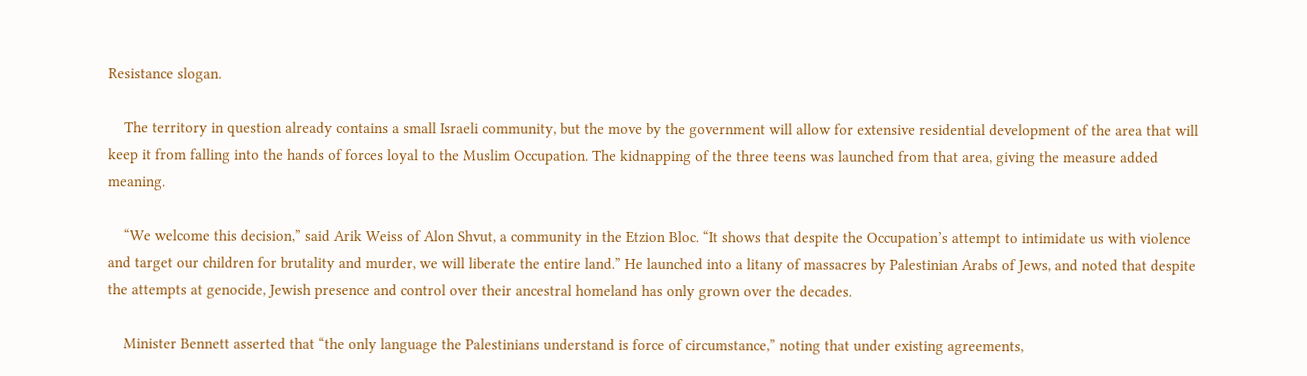Resistance slogan.

    The territory in question already contains a small Israeli community, but the move by the government will allow for extensive residential development of the area that will keep it from falling into the hands of forces loyal to the Muslim Occupation. The kidnapping of the three teens was launched from that area, giving the measure added meaning.

    “We welcome this decision,” said Arik Weiss of Alon Shvut, a community in the Etzion Bloc. “It shows that despite the Occupation’s attempt to intimidate us with violence and target our children for brutality and murder, we will liberate the entire land.” He launched into a litany of massacres by Palestinian Arabs of Jews, and noted that despite the attempts at genocide, Jewish presence and control over their ancestral homeland has only grown over the decades.

    Minister Bennett asserted that “the only language the Palestinians understand is force of circumstance,” noting that under existing agreements,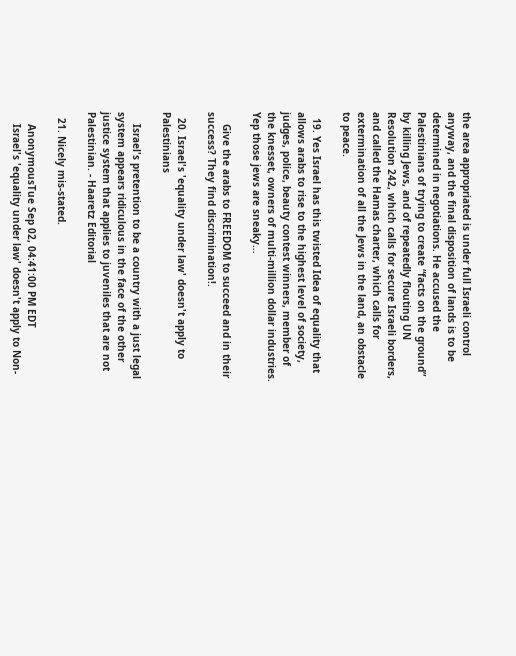the area appropriated is under full Israeli control anyway, and the final disposition of lands is to be determined in negotiations. He accused the Palestinians of trying to create “facts on the ground” by killing Jews, and of repeatedly flouting UN Resolution 242, which calls for secure Israeli borders, and called the Hamas charter, which calls for extermination of all the Jews in the land, an obstacle to peace.

  19. Yes Israel has this twisted Idea of equality that allows arabs to rise to the highest level of society, judges, police, beauty contest winners, member of the knesset, owners of multi-million dollar industries. Yep those jews are sneaky…

    Give the arabs to FREEDOM to succeed and in their success? They find discrimination!.

  20. Israel's 'equality under law' doesn't apply to Palestinians

    Israel's pretention to be a country with a just legal system appears ridiculous in the face of the other justice system that applies to juveniles that are not Palestinian. - Haaretz Editorial

  21. Nicely mis-stated.

    AnonymousTue Sep 02, 04:41:00 PM EDT
    Israel's 'equality under law' doesn't apply to Non-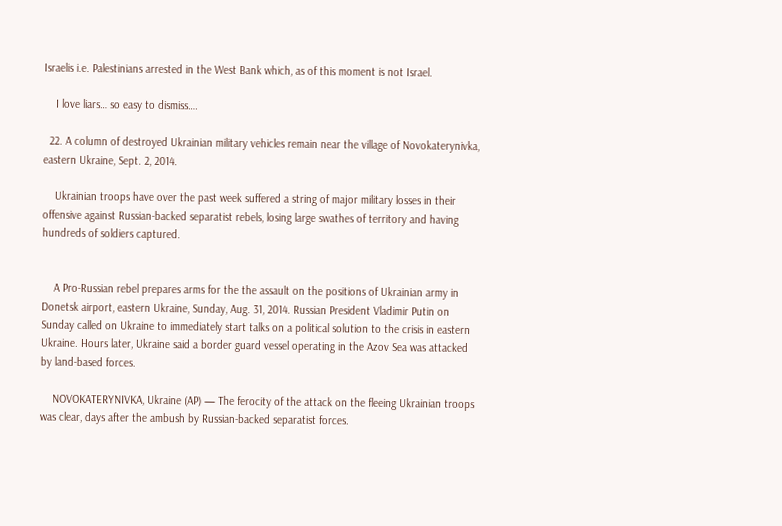Israelis i.e. Palestinians arrested in the West Bank which, as of this moment is not Israel.

    I love liars… so easy to dismiss….

  22. A column of destroyed Ukrainian military vehicles remain near the village of Novokaterynivka, eastern Ukraine, Sept. 2, 2014.

    Ukrainian troops have over the past week suffered a string of major military losses in their offensive against Russian-backed separatist rebels, losing large swathes of territory and having hundreds of soldiers captured.


    A Pro-Russian rebel prepares arms for the the assault on the positions of Ukrainian army in Donetsk airport, eastern Ukraine, Sunday, Aug. 31, 2014. Russian President Vladimir Putin on Sunday called on Ukraine to immediately start talks on a political solution to the crisis in eastern Ukraine. Hours later, Ukraine said a border guard vessel operating in the Azov Sea was attacked by land-based forces.

    NOVOKATERYNIVKA, Ukraine (AP) — The ferocity of the attack on the fleeing Ukrainian troops was clear, days after the ambush by Russian-backed separatist forces.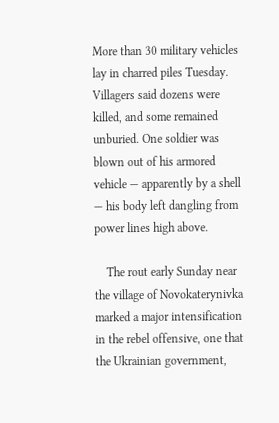More than 30 military vehicles lay in charred piles Tuesday. Villagers said dozens were killed, and some remained unburied. One soldier was blown out of his armored vehicle — apparently by a shell — his body left dangling from power lines high above.

    The rout early Sunday near the village of Novokaterynivka marked a major intensification in the rebel offensive, one that the Ukrainian government,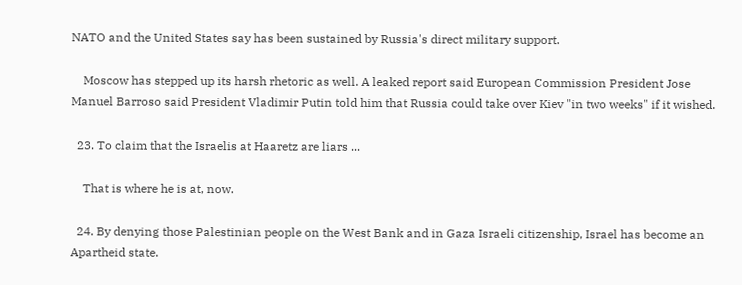NATO and the United States say has been sustained by Russia's direct military support.

    Moscow has stepped up its harsh rhetoric as well. A leaked report said European Commission President Jose Manuel Barroso said President Vladimir Putin told him that Russia could take over Kiev "in two weeks" if it wished.

  23. To claim that the Israelis at Haaretz are liars ...

    That is where he is at, now.

  24. By denying those Palestinian people on the West Bank and in Gaza Israeli citizenship, Israel has become an Apartheid state.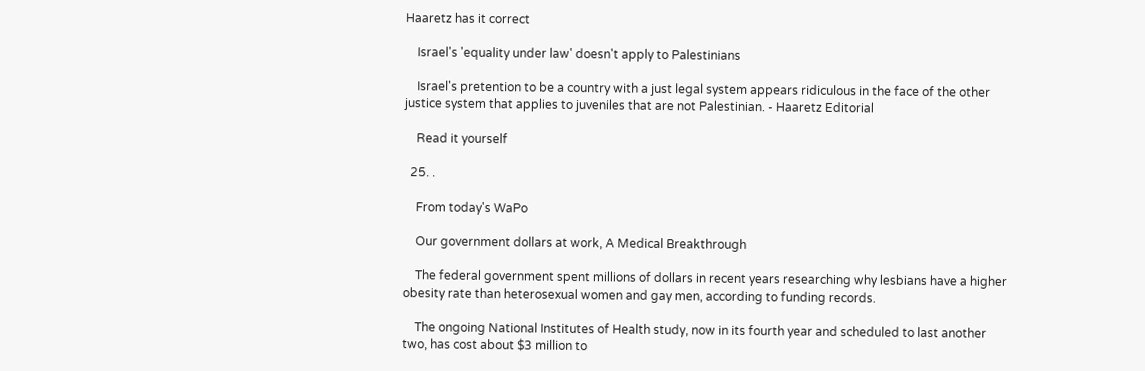Haaretz has it correct

    Israel's 'equality under law' doesn't apply to Palestinians

    Israel's pretention to be a country with a just legal system appears ridiculous in the face of the other justice system that applies to juveniles that are not Palestinian. - Haaretz Editorial

    Read it yourself

  25. .

    From today's WaPo

    Our government dollars at work, A Medical Breakthrough

    The federal government spent millions of dollars in recent years researching why lesbians have a higher obesity rate than heterosexual women and gay men, according to funding records.

    The ongoing National Institutes of Health study, now in its fourth year and scheduled to last another two, has cost about $3 million to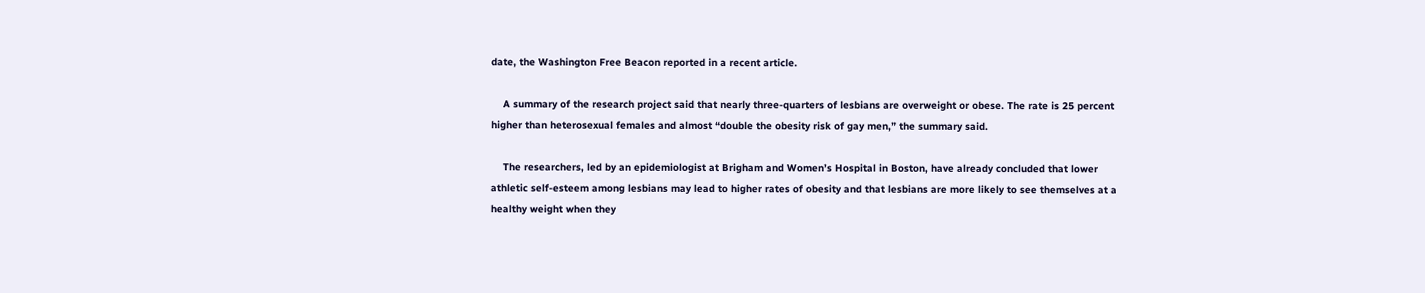date, the Washington Free Beacon reported in a recent article.

    A summary of the research project said that nearly three-quarters of lesbians are overweight or obese. The rate is 25 percent higher than heterosexual females and almost “double the obesity risk of gay men,” the summary said.

    The researchers, led by an epidemiologist at Brigham and Women’s Hospital in Boston, have already concluded that lower athletic self-esteem among lesbians may lead to higher rates of obesity and that lesbians are more likely to see themselves at a healthy weight when they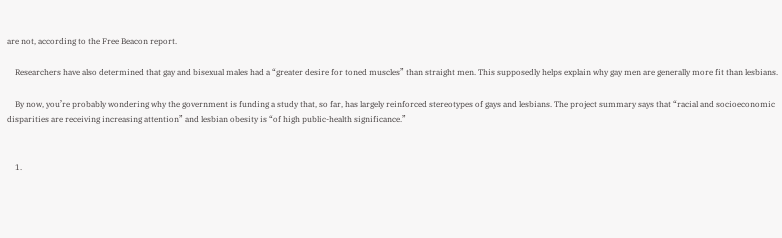are not, according to the Free Beacon report.

    Researchers have also determined that gay and bisexual males had a “greater desire for toned muscles” than straight men. This supposedly helps explain why gay men are generally more fit than lesbians.

    By now, you’re probably wondering why the government is funding a study that, so far, has largely reinforced stereotypes of gays and lesbians. The project summary says that “racial and socioeconomic disparities are receiving increasing attention” and lesbian obesity is “of high public-health significance.”


    1.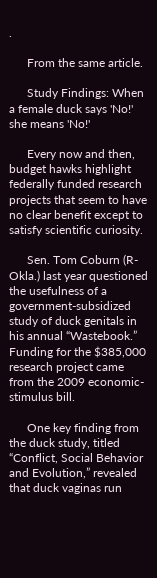.

      From the same article.

      Study Findings: When a female duck says 'No!' she means 'No!'

      Every now and then, budget hawks highlight federally funded research projects that seem to have no clear benefit except to satisfy scientific curiosity.

      Sen. Tom Coburn (R-Okla.) last year questioned the usefulness of a government-subsidized study of duck genitals in his annual “Wastebook.” Funding for the $385,000 research project came from the 2009 economic-stimulus bill.

      One key finding from the duck study, titled “Conflict, Social Behavior and Evolution,” revealed that duck vaginas run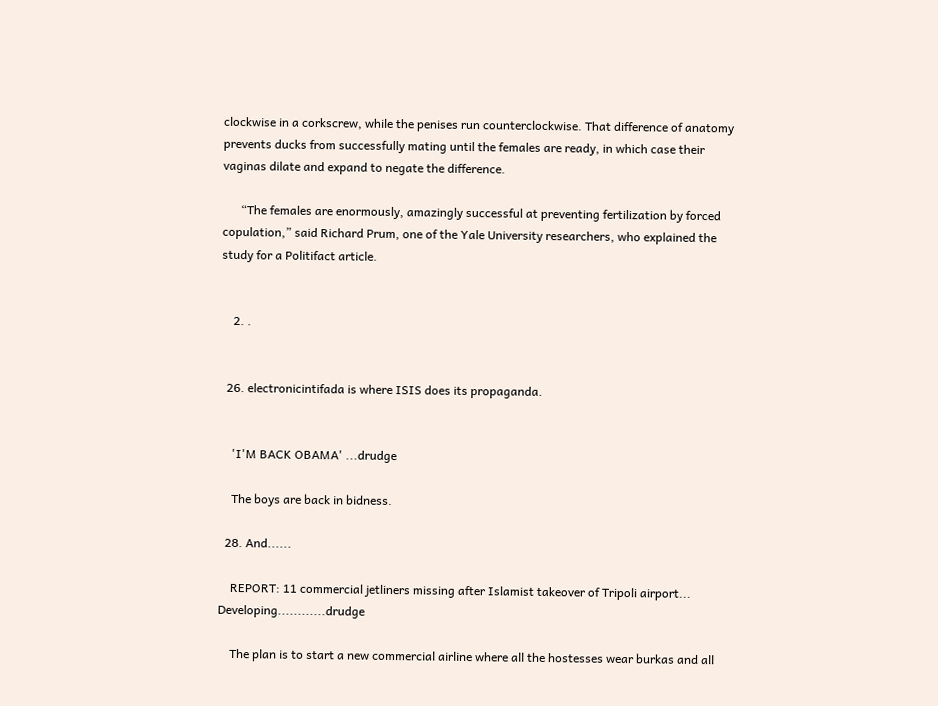clockwise in a corkscrew, while the penises run counterclockwise. That difference of anatomy prevents ducks from successfully mating until the females are ready, in which case their vaginas dilate and expand to negate the difference.

      “The females are enormously, amazingly successful at preventing fertilization by forced copulation,” said Richard Prum, one of the Yale University researchers, who explained the study for a Politifact article.


    2. .


  26. electronicintifada is where ISIS does its propaganda.


    'I'M BACK OBAMA' ...drudge

    The boys are back in bidness.

  28. And......

    REPORT: 11 commercial jetliners missing after Islamist takeover of Tripoli airport... Developing............drudge

    The plan is to start a new commercial airline where all the hostesses wear burkas and all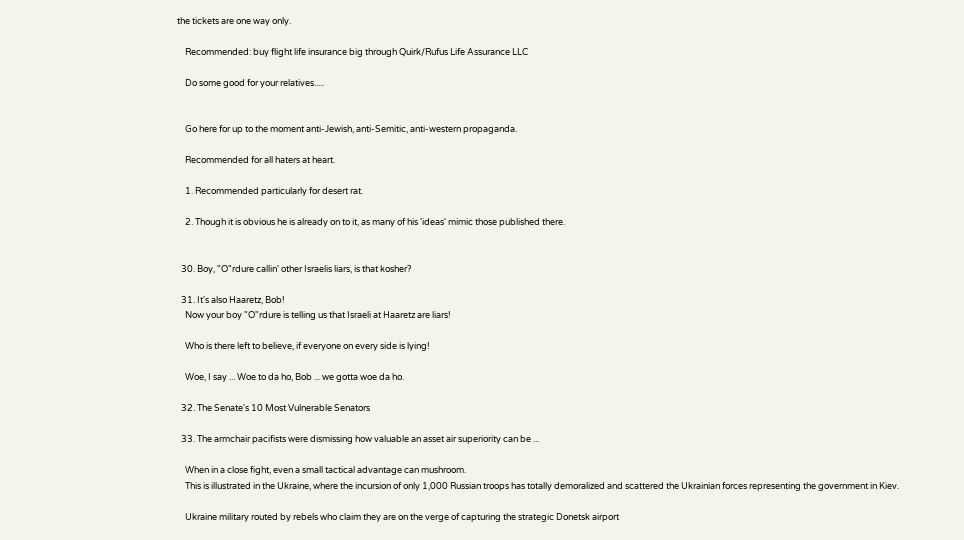the tickets are one way only.

    Recommended: buy flight life insurance big through Quirk/Rufus Life Assurance LLC

    Do some good for your relatives.....


    Go here for up to the moment anti-Jewish, anti-Semitic, anti-western propaganda.

    Recommended for all haters at heart.

    1. Recommended particularly for desert rat.

    2. Though it is obvious he is already on to it, as many of his 'ideas' mimic those published there.


  30. Boy, "O"rdure callin' other Israelis liars, is that kosher?

  31. It's also Haaretz, Bob!
    Now your boy "O"rdure is telling us that Israeli at Haaretz are liars!

    Who is there left to believe, if everyone on every side is lying!

    Woe, I say ... Woe to da ho, Bob ... we gotta woe da ho.

  32. The Senate's 10 Most Vulnerable Senators

  33. The armchair pacifists were dismissing how valuable an asset air superiority can be ...

    When in a close fight, even a small tactical advantage can mushroom.
    This is illustrated in the Ukraine, where the incursion of only 1,000 Russian troops has totally demoralized and scattered the Ukrainian forces representing the government in Kiev.

    Ukraine military routed by rebels who claim they are on the verge of capturing the strategic Donetsk airport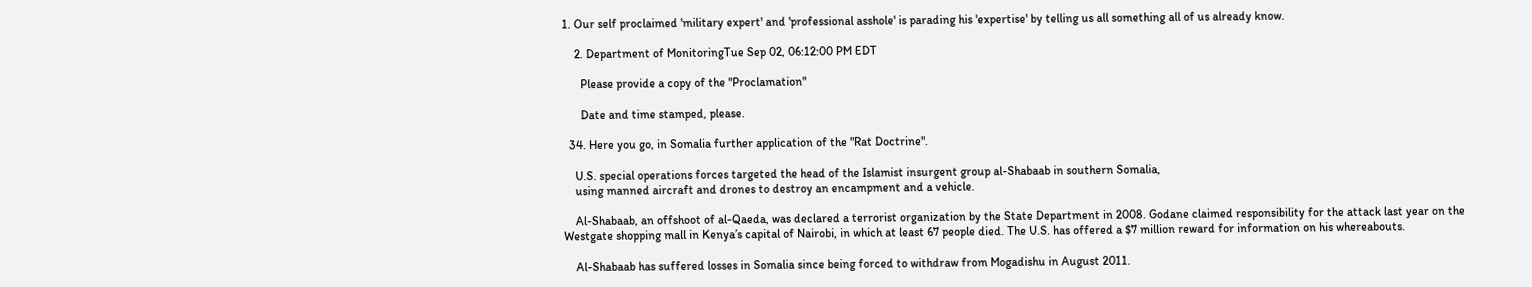1. Our self proclaimed 'military expert' and 'professional asshole' is parading his 'expertise' by telling us all something all of us already know.

    2. Department of MonitoringTue Sep 02, 06:12:00 PM EDT

      Please provide a copy of the "Proclamation"

      Date and time stamped, please.

  34. Here you go, in Somalia further application of the "Rat Doctrine".

    U.S. special operations forces targeted the head of the Islamist insurgent group al-Shabaab in southern Somalia,
    using manned aircraft and drones to destroy an encampment and a vehicle.

    Al-Shabaab, an offshoot of al-Qaeda, was declared a terrorist organization by the State Department in 2008. Godane claimed responsibility for the attack last year on the Westgate shopping mall in Kenya’s capital of Nairobi, in which at least 67 people died. The U.S. has offered a $7 million reward for information on his whereabouts.

    Al-Shabaab has suffered losses in Somalia since being forced to withdraw from Mogadishu in August 2011.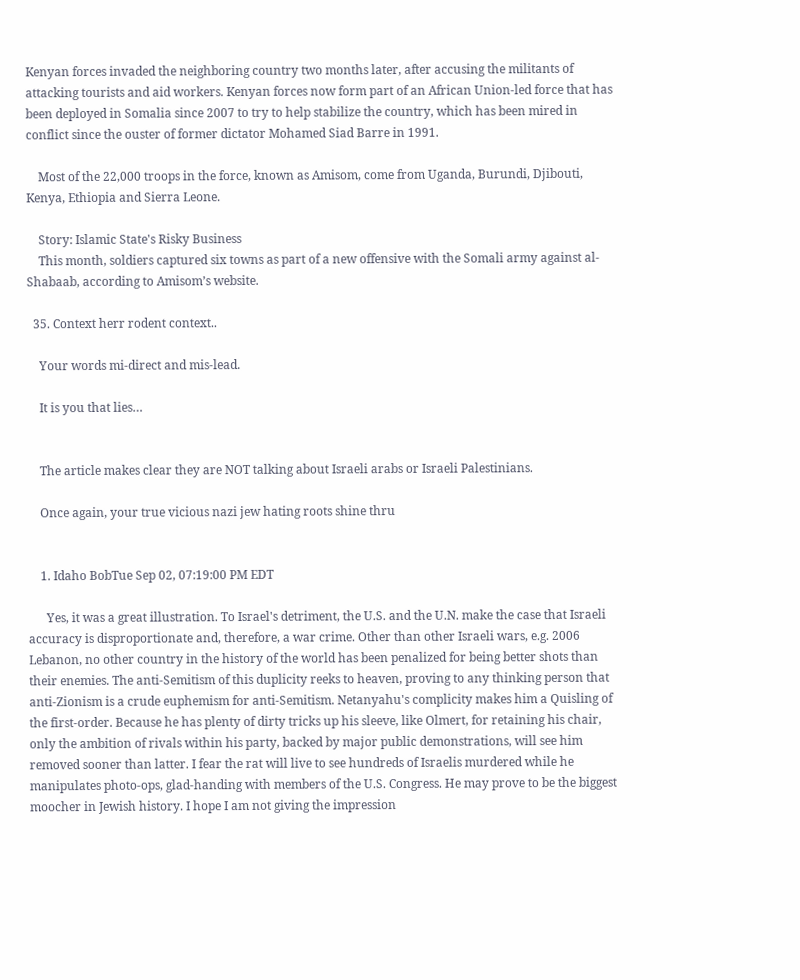Kenyan forces invaded the neighboring country two months later, after accusing the militants of attacking tourists and aid workers. Kenyan forces now form part of an African Union-led force that has been deployed in Somalia since 2007 to try to help stabilize the country, which has been mired in conflict since the ouster of former dictator Mohamed Siad Barre in 1991.

    Most of the 22,000 troops in the force, known as Amisom, come from Uganda, Burundi, Djibouti, Kenya, Ethiopia and Sierra Leone.

    Story: Islamic State's Risky Business
    This month, soldiers captured six towns as part of a new offensive with the Somali army against al-Shabaab, according to Amisom’s website.

  35. Context herr rodent context..

    Your words mi-direct and mis-lead.

    It is you that lies…


    The article makes clear they are NOT talking about Israeli arabs or Israeli Palestinians.

    Once again, your true vicious nazi jew hating roots shine thru


    1. Idaho BobTue Sep 02, 07:19:00 PM EDT

      Yes, it was a great illustration. To Israel's detriment, the U.S. and the U.N. make the case that Israeli accuracy is disproportionate and, therefore, a war crime. Other than other Israeli wars, e.g. 2006 Lebanon, no other country in the history of the world has been penalized for being better shots than their enemies. The anti-Semitism of this duplicity reeks to heaven, proving to any thinking person that anti-Zionism is a crude euphemism for anti-Semitism. Netanyahu's complicity makes him a Quisling of the first-order. Because he has plenty of dirty tricks up his sleeve, like Olmert, for retaining his chair, only the ambition of rivals within his party, backed by major public demonstrations, will see him removed sooner than latter. I fear the rat will live to see hundreds of Israelis murdered while he manipulates photo-ops, glad-handing with members of the U.S. Congress. He may prove to be the biggest moocher in Jewish history. I hope I am not giving the impression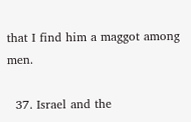that I find him a maggot among men.

  37. Israel and the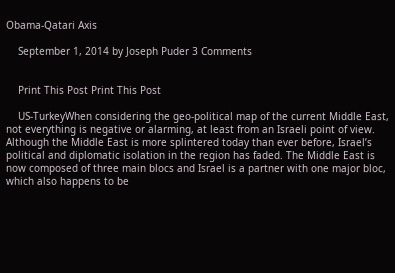Obama-Qatari Axis

    September 1, 2014 by Joseph Puder 3 Comments


    Print This Post Print This Post

    US-TurkeyWhen considering the geo-political map of the current Middle East, not everything is negative or alarming, at least from an Israeli point of view. Although the Middle East is more splintered today than ever before, Israel’s political and diplomatic isolation in the region has faded. The Middle East is now composed of three main blocs and Israel is a partner with one major bloc, which also happens to be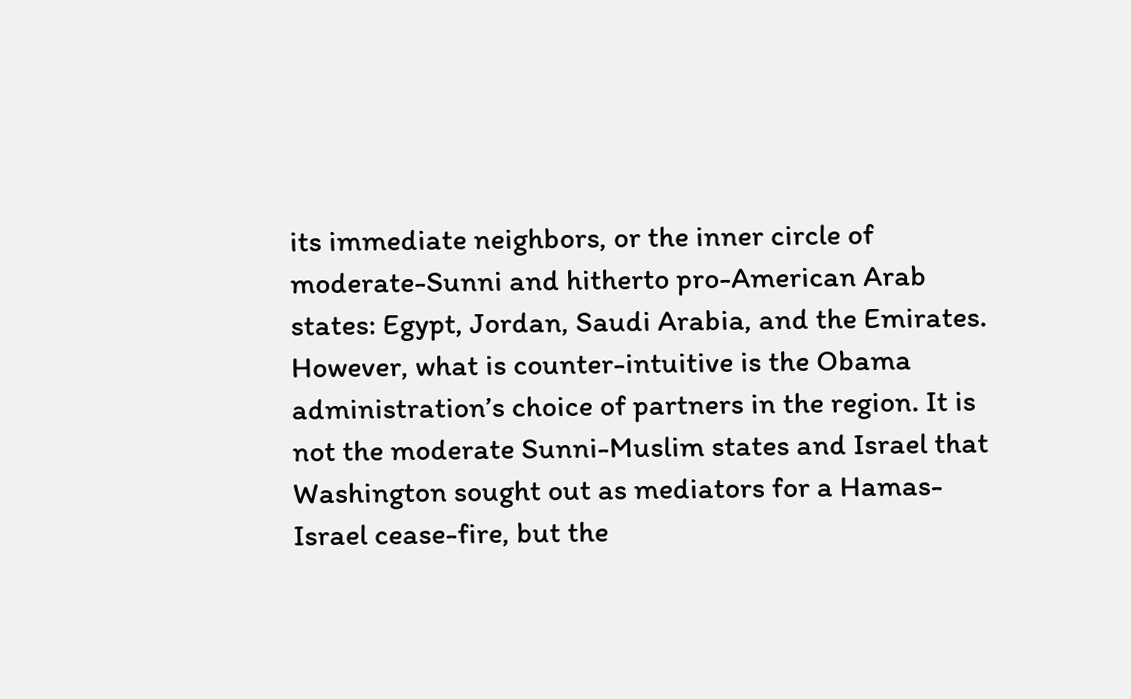its immediate neighbors, or the inner circle of moderate-Sunni and hitherto pro-American Arab states: Egypt, Jordan, Saudi Arabia, and the Emirates. However, what is counter-intuitive is the Obama administration’s choice of partners in the region. It is not the moderate Sunni-Muslim states and Israel that Washington sought out as mediators for a Hamas-Israel cease-fire, but the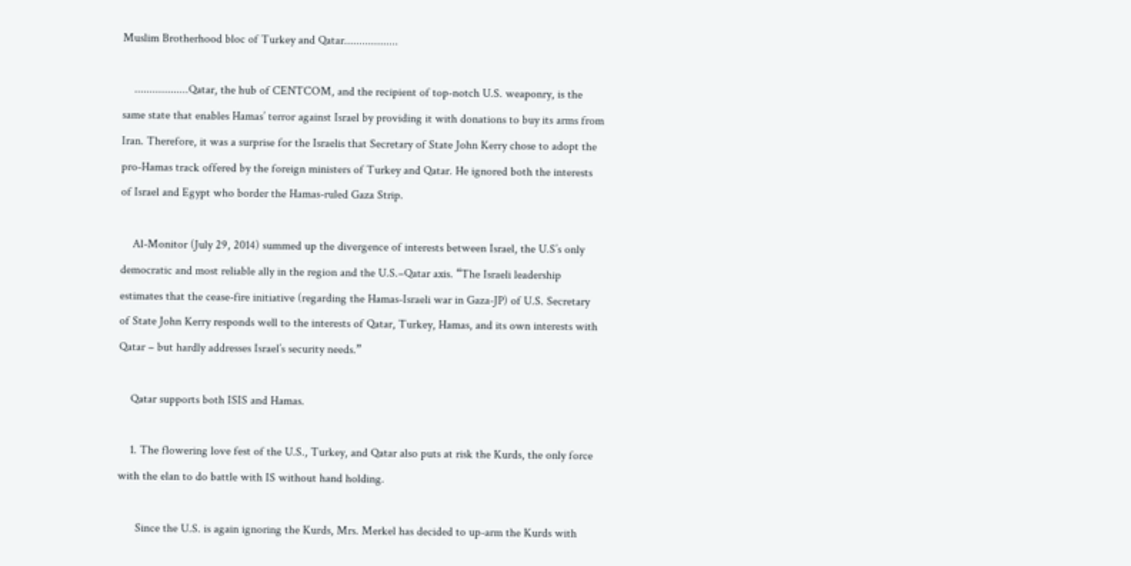Muslim Brotherhood bloc of Turkey and Qatar..................

    ..................Qatar, the hub of CENTCOM, and the recipient of top-notch U.S. weaponry, is the same state that enables Hamas’ terror against Israel by providing it with donations to buy its arms from Iran. Therefore, it was a surprise for the Israelis that Secretary of State John Kerry chose to adopt the pro-Hamas track offered by the foreign ministers of Turkey and Qatar. He ignored both the interests of Israel and Egypt who border the Hamas-ruled Gaza Strip.

    Al-Monitor (July 29, 2014) summed up the divergence of interests between Israel, the U.S’s only democratic and most reliable ally in the region and the U.S.–Qatar axis. “The Israeli leadership estimates that the cease-fire initiative (regarding the Hamas-Israeli war in Gaza-JP) of U.S. Secretary of State John Kerry responds well to the interests of Qatar, Turkey, Hamas, and its own interests with Qatar – but hardly addresses Israel’s security needs.”

    Qatar supports both ISIS and Hamas.

    1. The flowering love fest of the U.S., Turkey, and Qatar also puts at risk the Kurds, the only force with the elan to do battle with IS without hand holding.

      Since the U.S. is again ignoring the Kurds, Mrs. Merkel has decided to up-arm the Kurds with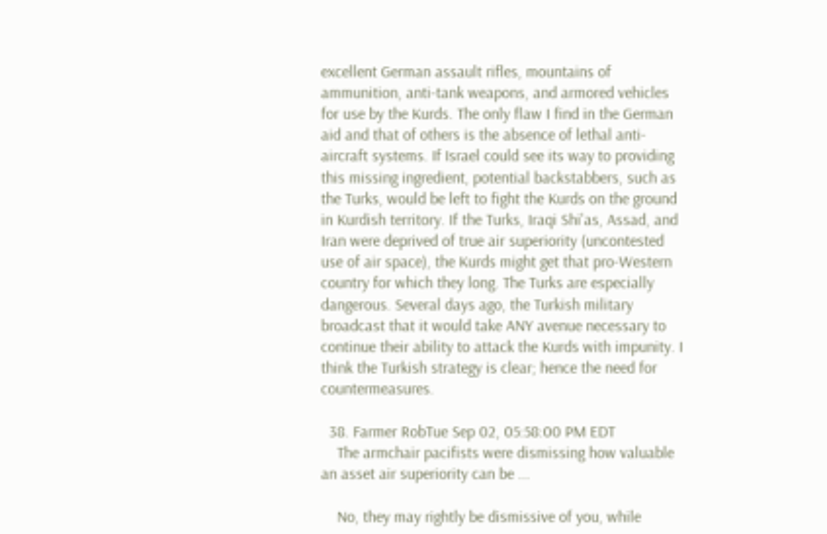excellent German assault rifles, mountains of ammunition, anti-tank weapons, and armored vehicles for use by the Kurds. The only flaw I find in the German aid and that of others is the absence of lethal anti-aircraft systems. If Israel could see its way to providing this missing ingredient, potential backstabbers, such as the Turks, would be left to fight the Kurds on the ground in Kurdish territory. If the Turks, Iraqi Shi'as, Assad, and Iran were deprived of true air superiority (uncontested use of air space), the Kurds might get that pro-Western country for which they long. The Turks are especially dangerous. Several days ago, the Turkish military broadcast that it would take ANY avenue necessary to continue their ability to attack the Kurds with impunity. I think the Turkish strategy is clear; hence the need for countermeasures.

  38. Farmer RobTue Sep 02, 05:58:00 PM EDT
    The armchair pacifists were dismissing how valuable an asset air superiority can be ...

    No, they may rightly be dismissive of you, while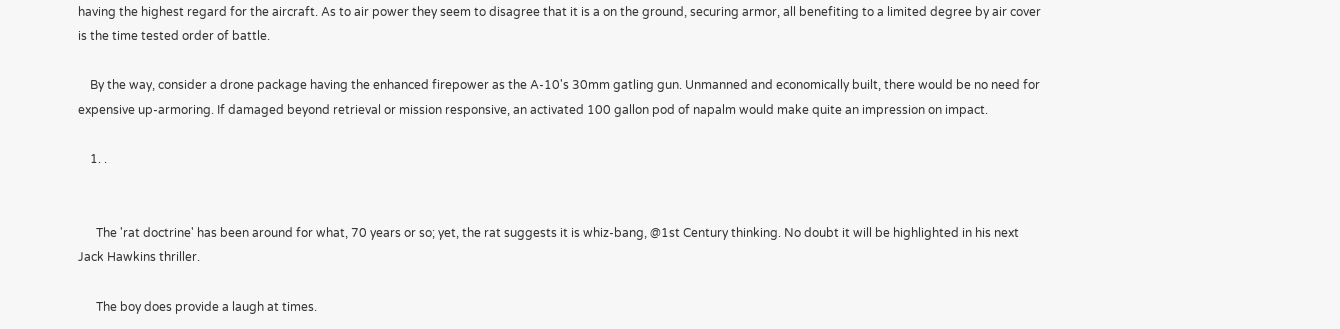having the highest regard for the aircraft. As to air power they seem to disagree that it is a on the ground, securing armor, all benefiting to a limited degree by air cover is the time tested order of battle.

    By the way, consider a drone package having the enhanced firepower as the A-10's 30mm gatling gun. Unmanned and economically built, there would be no need for expensive up-armoring. If damaged beyond retrieval or mission responsive, an activated 100 gallon pod of napalm would make quite an impression on impact.

    1. .


      The 'rat doctrine' has been around for what, 70 years or so; yet, the rat suggests it is whiz-bang, @1st Century thinking. No doubt it will be highlighted in his next Jack Hawkins thriller.

      The boy does provide a laugh at times.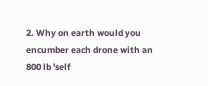2. Why on earth would you encumber each drone with an 800 lb 'self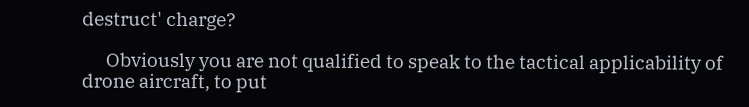destruct' charge?

      Obviously you are not qualified to speak to the tactical applicability of drone aircraft, to put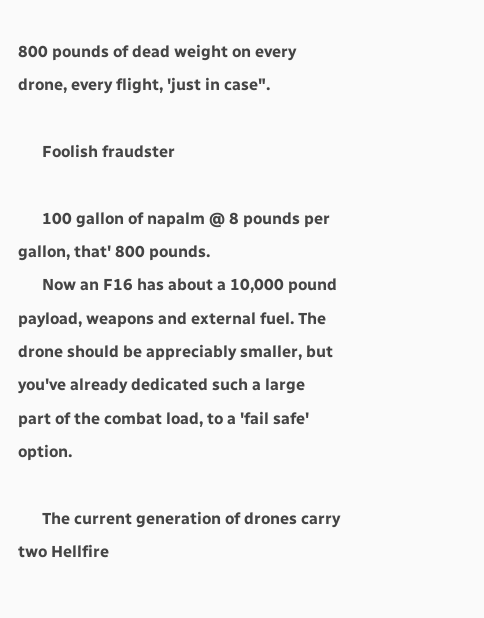800 pounds of dead weight on every drone, every flight, 'just in case".

      Foolish fraudster

      100 gallon of napalm @ 8 pounds per gallon, that' 800 pounds.
      Now an F16 has about a 10,000 pound payload, weapons and external fuel. The drone should be appreciably smaller, but you've already dedicated such a large part of the combat load, to a 'fail safe' option.

      The current generation of drones carry two Hellfire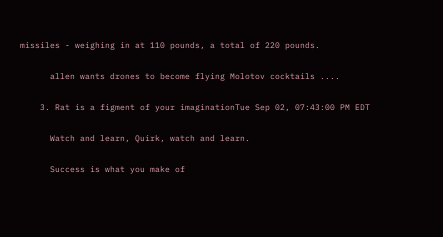missiles - weighing in at 110 pounds, a total of 220 pounds.

      allen wants drones to become flying Molotov cocktails ....

    3. Rat is a figment of your imaginationTue Sep 02, 07:43:00 PM EDT

      Watch and learn, Quirk, watch and learn.

      Success is what you make of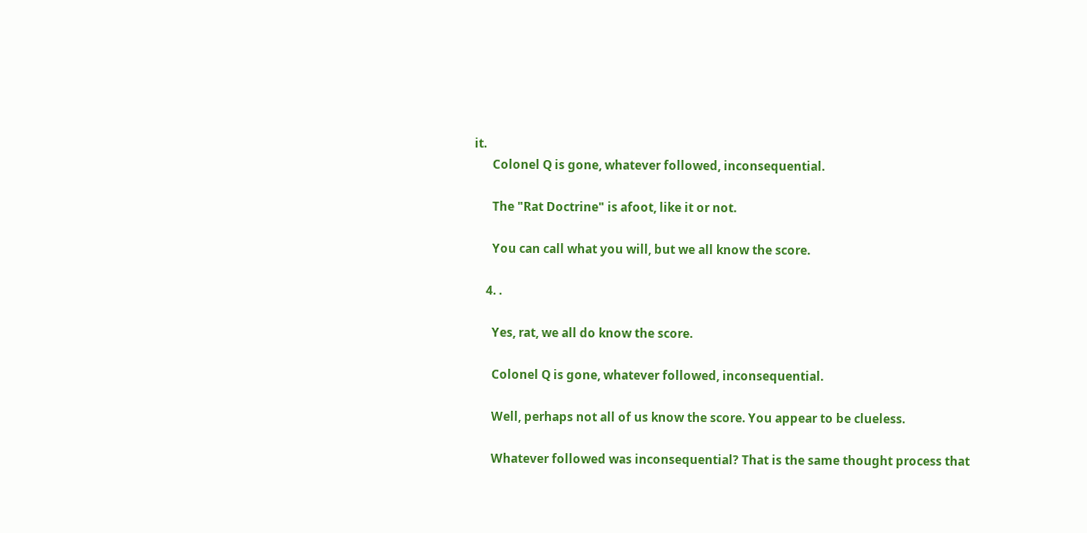it.
      Colonel Q is gone, whatever followed, inconsequential.

      The "Rat Doctrine" is afoot, like it or not.

      You can call what you will, but we all know the score.

    4. .

      Yes, rat, we all do know the score.

      Colonel Q is gone, whatever followed, inconsequential.

      Well, perhaps not all of us know the score. You appear to be clueless.

      Whatever followed was inconsequential? That is the same thought process that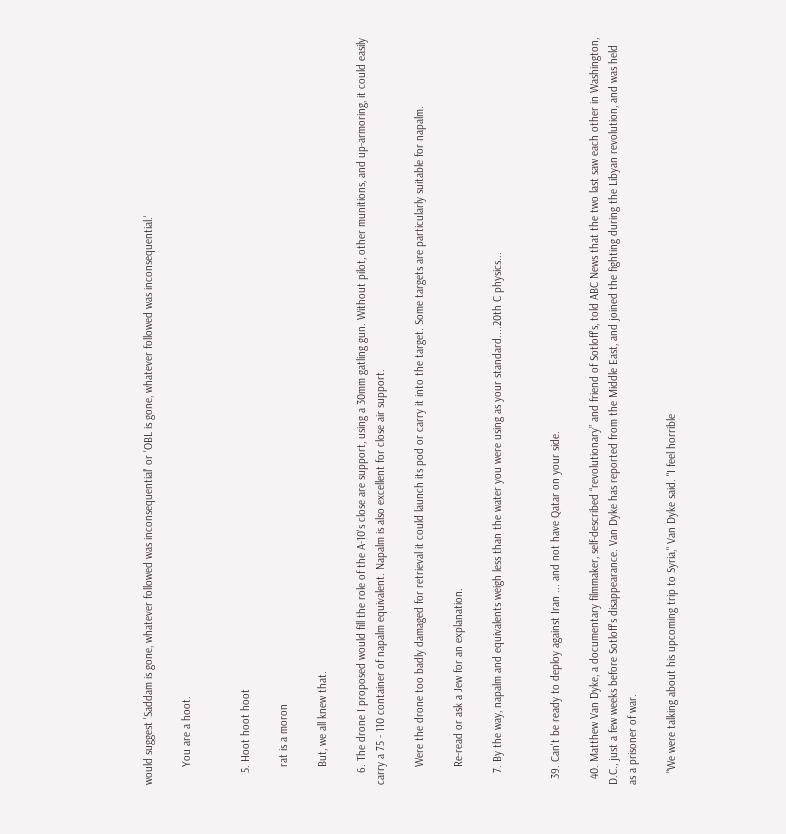would suggest 'Saddam is gone, whatever followed was inconsequential' or 'OBL is gone, whatever followed was inconsequential.'

      You are a hoot.


    5. Hoot hoot hoot

      rat is a moron

      But, we all knew that.

    6. The drone I proposed would fill the role of the A-10's close are support, using a 30mm gatling gun. Without pilot, other munitions, and up-armoring, it could easily carry a 75 - 110 container of napalm equivalent. Napalm is also excellent for close air support.

      Were the drone too badly damaged for retrieval it could launch its pod or carry it into the target. Some targets are particularly suitable for napalm.

      Re-read or ask a Jew for an explanation.

    7. By the way, napalm and equivalents weigh less than the water you were using as your standard....20th C physics...


  39. Can't be ready to deploy against Iran ... and not have Qatar on your side.

  40. Matthew Van Dyke, a documentary filmmaker, self-described “revolutionary” and friend of Sotloff's, told ABC News that the two last saw each other in Washington, D.C., just a few weeks before Sotloff's disappearance. Van Dyke has reported from the Middle East, and joined the fighting during the Libyan revolution, and was held as a prisoner of war.

    "We were talking about his upcoming trip to Syria," Van Dyke said. "I feel horrible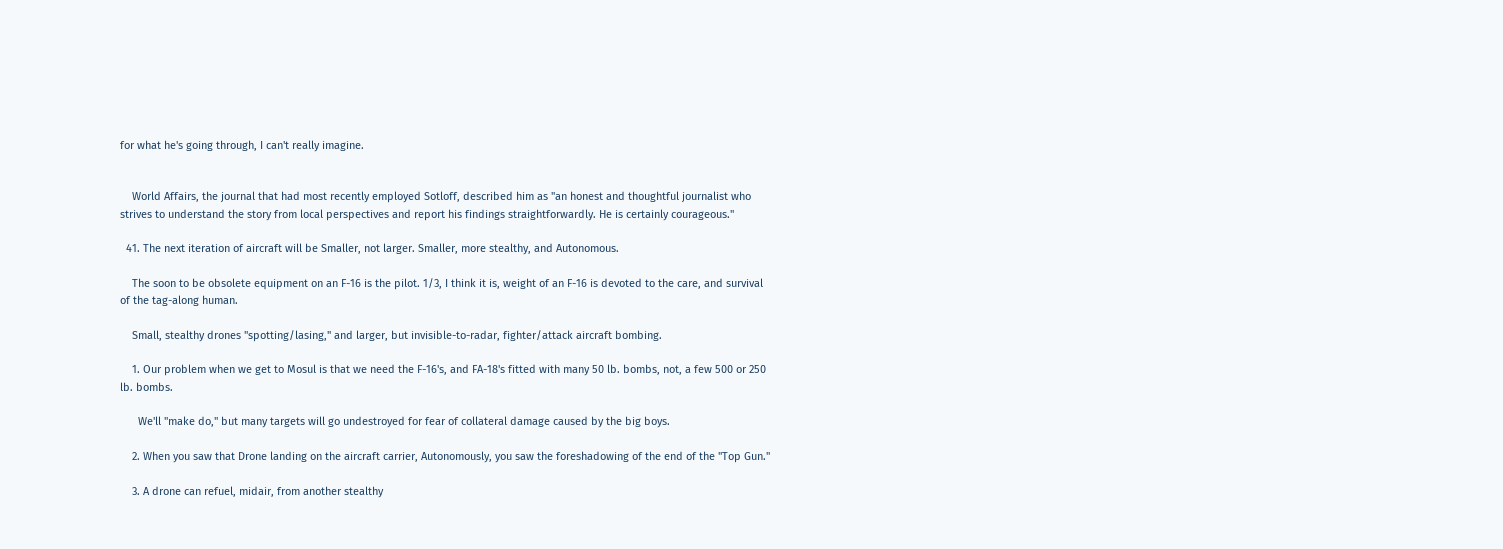for what he's going through, I can't really imagine.


    World Affairs, the journal that had most recently employed Sotloff, described him as "an honest and thoughtful journalist who strives to understand the story from local perspectives and report his findings straightforwardly. He is certainly courageous."

  41. The next iteration of aircraft will be Smaller, not larger. Smaller, more stealthy, and Autonomous.

    The soon to be obsolete equipment on an F-16 is the pilot. 1/3, I think it is, weight of an F-16 is devoted to the care, and survival of the tag-along human.

    Small, stealthy drones "spotting/lasing," and larger, but invisible-to-radar, fighter/attack aircraft bombing.

    1. Our problem when we get to Mosul is that we need the F-16's, and FA-18's fitted with many 50 lb. bombs, not, a few 500 or 250 lb. bombs.

      We'll "make do," but many targets will go undestroyed for fear of collateral damage caused by the big boys.

    2. When you saw that Drone landing on the aircraft carrier, Autonomously, you saw the foreshadowing of the end of the "Top Gun."

    3. A drone can refuel, midair, from another stealthy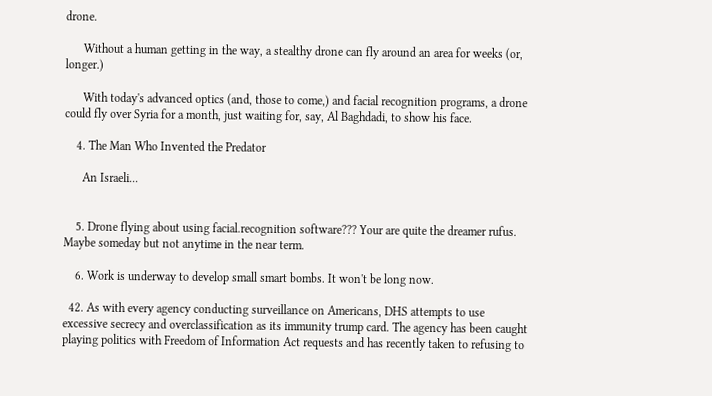drone.

      Without a human getting in the way, a stealthy drone can fly around an area for weeks (or, longer.)

      With today's advanced optics (and, those to come,) and facial recognition programs, a drone could fly over Syria for a month, just waiting for, say, Al Baghdadi, to show his face.

    4. The Man Who Invented the Predator

      An Israeli...


    5. Drone flying about using facial.recognition software??? Your are quite the dreamer rufus. Maybe someday but not anytime in the near term.

    6. Work is underway to develop small smart bombs. It won't be long now.

  42. As with every agency conducting surveillance on Americans, DHS attempts to use excessive secrecy and overclassification as its immunity trump card. The agency has been caught playing politics with Freedom of Information Act requests and has recently taken to refusing to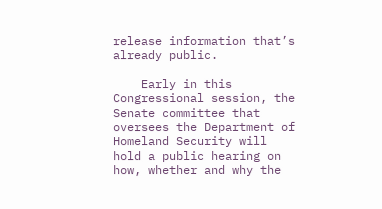release information that’s already public.

    Early in this Congressional session, the Senate committee that oversees the Department of Homeland Security will hold a public hearing on how, whether and why the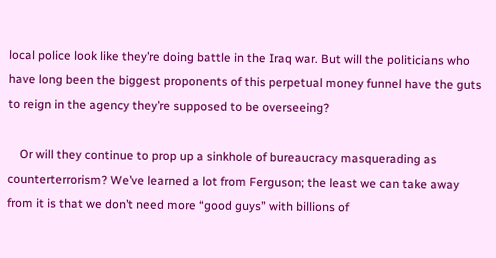local police look like they’re doing battle in the Iraq war. But will the politicians who have long been the biggest proponents of this perpetual money funnel have the guts to reign in the agency they’re supposed to be overseeing?

    Or will they continue to prop up a sinkhole of bureaucracy masquerading as counterterrorism? We’ve learned a lot from Ferguson; the least we can take away from it is that we don’t need more “good guys” with billions of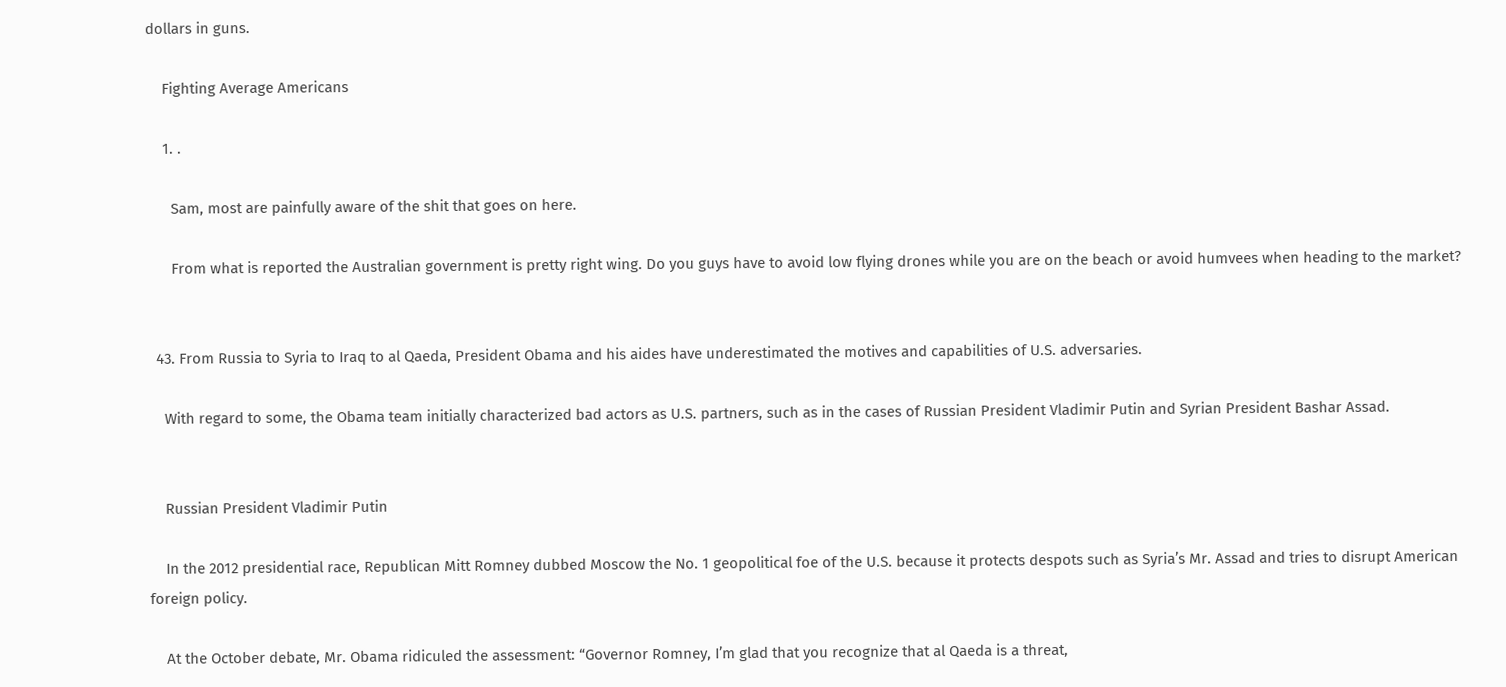dollars in guns.

    Fighting Average Americans

    1. .

      Sam, most are painfully aware of the shit that goes on here.

      From what is reported the Australian government is pretty right wing. Do you guys have to avoid low flying drones while you are on the beach or avoid humvees when heading to the market?


  43. From Russia to Syria to Iraq to al Qaeda, President Obama and his aides have underestimated the motives and capabilities of U.S. adversaries.

    With regard to some, the Obama team initially characterized bad actors as U.S. partners, such as in the cases of Russian President Vladimir Putin and Syrian President Bashar Assad.


    Russian President Vladimir Putin

    In the 2012 presidential race, Republican Mitt Romney dubbed Moscow the No. 1 geopolitical foe of the U.S. because it protects despots such as Syria’s Mr. Assad and tries to disrupt American foreign policy.

    At the October debate, Mr. Obama ridiculed the assessment: “Governor Romney, I’m glad that you recognize that al Qaeda is a threat,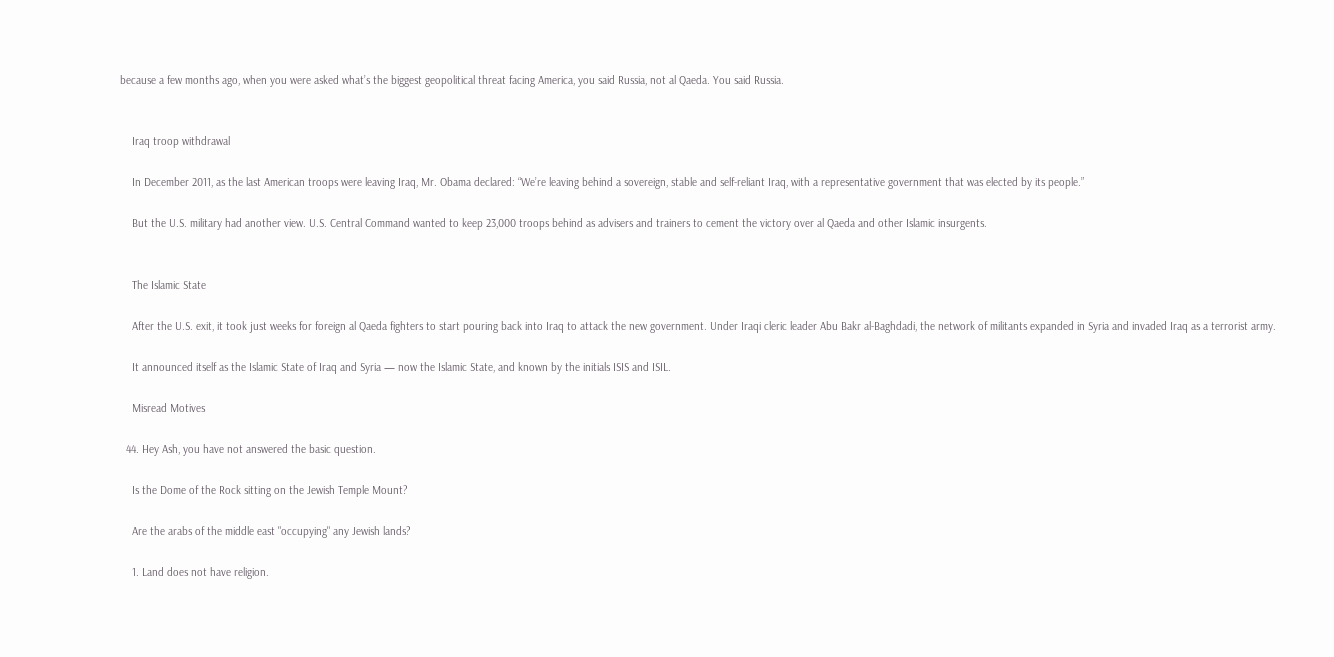because a few months ago, when you were asked what’s the biggest geopolitical threat facing America, you said Russia, not al Qaeda. You said Russia.


    Iraq troop withdrawal

    In December 2011, as the last American troops were leaving Iraq, Mr. Obama declared: “We’re leaving behind a sovereign, stable and self-reliant Iraq, with a representative government that was elected by its people.”

    But the U.S. military had another view. U.S. Central Command wanted to keep 23,000 troops behind as advisers and trainers to cement the victory over al Qaeda and other Islamic insurgents.


    The Islamic State

    After the U.S. exit, it took just weeks for foreign al Qaeda fighters to start pouring back into Iraq to attack the new government. Under Iraqi cleric leader Abu Bakr al-Baghdadi, the network of militants expanded in Syria and invaded Iraq as a terrorist army.

    It announced itself as the Islamic State of Iraq and Syria — now the Islamic State, and known by the initials ISIS and ISIL.

    Misread Motives

  44. Hey Ash, you have not answered the basic question.

    Is the Dome of the Rock sitting on the Jewish Temple Mount?

    Are the arabs of the middle east "occupying" any Jewish lands?

    1. Land does not have religion.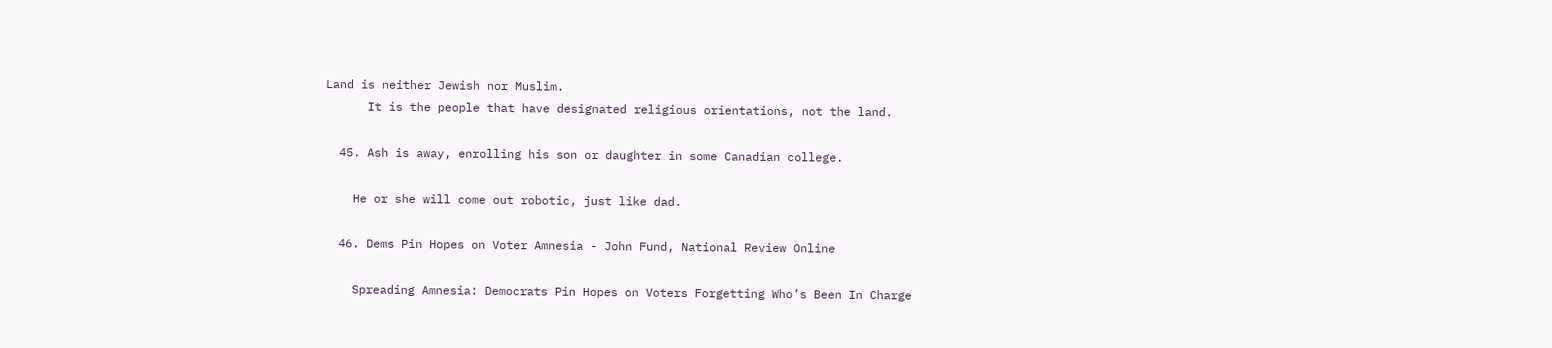Land is neither Jewish nor Muslim.
      It is the people that have designated religious orientations, not the land.

  45. Ash is away, enrolling his son or daughter in some Canadian college.

    He or she will come out robotic, just like dad.

  46. Dems Pin Hopes on Voter Amnesia - John Fund, National Review Online

    Spreading Amnesia: Democrats Pin Hopes on Voters Forgetting Who’s Been In Charge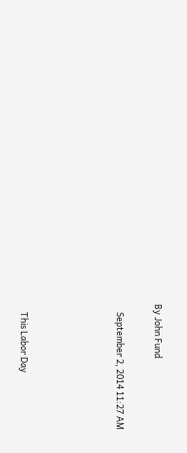By John Fund

    September 2, 2014 11:27 AM




    This Labor Day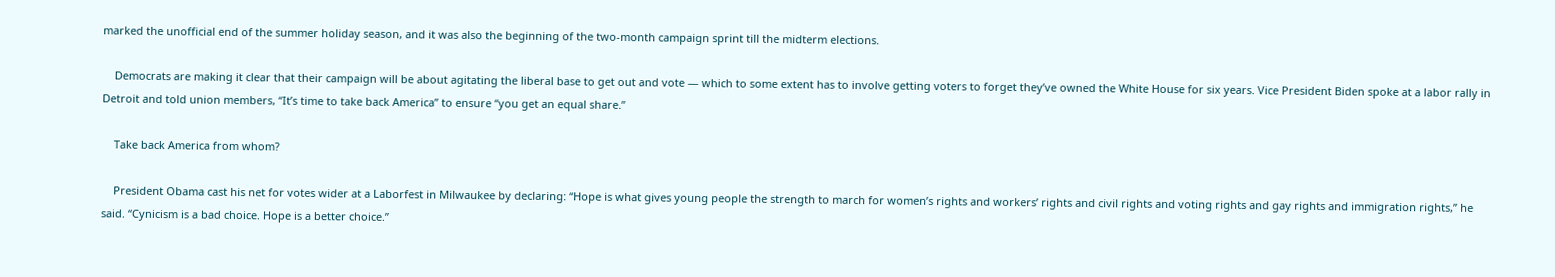marked the unofficial end of the summer holiday season, and it was also the beginning of the two-month campaign sprint till the midterm elections.

    Democrats are making it clear that their campaign will be about agitating the liberal base to get out and vote — which to some extent has to involve getting voters to forget they’ve owned the White House for six years. Vice President Biden spoke at a labor rally in Detroit and told union members, “It’s time to take back America” to ensure “you get an equal share.”

    Take back America from whom?

    President Obama cast his net for votes wider at a Laborfest in Milwaukee by declaring: “Hope is what gives young people the strength to march for women’s rights and workers’ rights and civil rights and voting rights and gay rights and immigration rights,” he said. “Cynicism is a bad choice. Hope is a better choice.”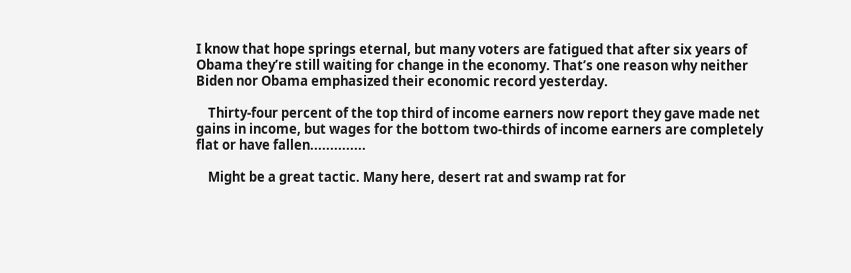I know that hope springs eternal, but many voters are fatigued that after six years of Obama they’re still waiting for change in the economy. That’s one reason why neither Biden nor Obama emphasized their economic record yesterday.

    Thirty-four percent of the top third of income earners now report they gave made net gains in income, but wages for the bottom two-thirds of income earners are completely flat or have fallen..............

    Might be a great tactic. Many here, desert rat and swamp rat for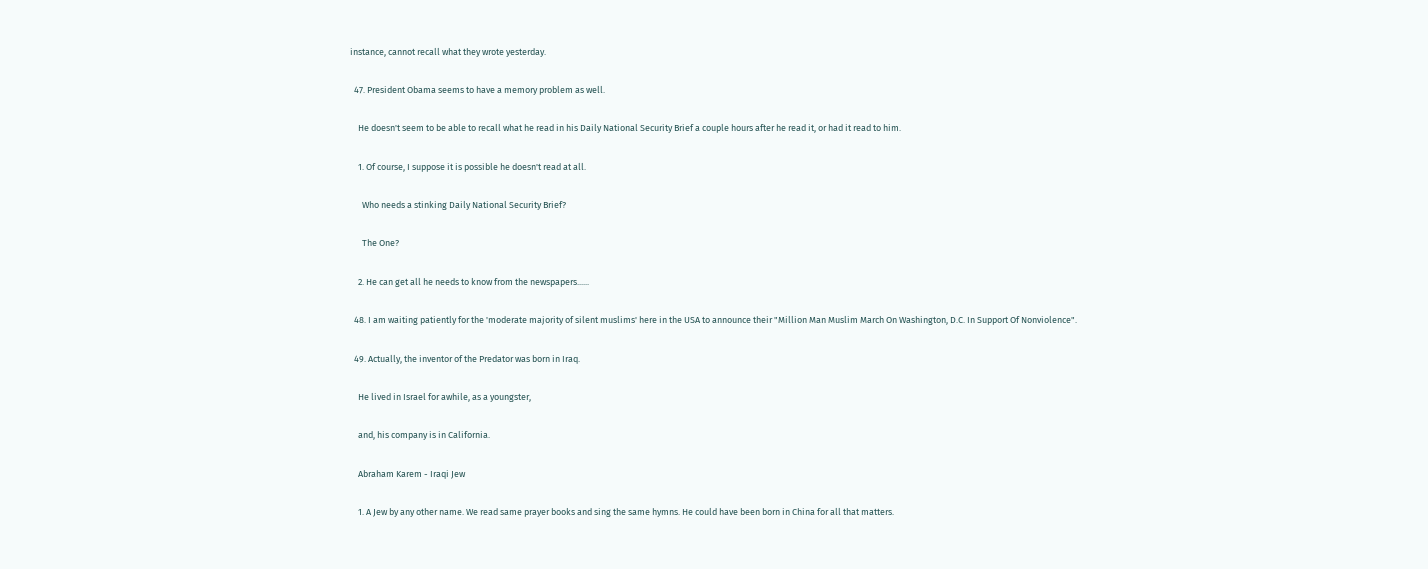instance, cannot recall what they wrote yesterday.

  47. President Obama seems to have a memory problem as well.

    He doesn't seem to be able to recall what he read in his Daily National Security Brief a couple hours after he read it, or had it read to him.

    1. Of course, I suppose it is possible he doesn't read at all.

      Who needs a stinking Daily National Security Brief?

      The One?

    2. He can get all he needs to know from the newspapers......

  48. I am waiting patiently for the 'moderate majority of silent muslims' here in the USA to announce their "Million Man Muslim March On Washington, D.C. In Support Of Nonviolence".

  49. Actually, the inventor of the Predator was born in Iraq.

    He lived in Israel for awhile, as a youngster,

    and, his company is in California.

    Abraham Karem - Iraqi Jew

    1. A Jew by any other name. We read same prayer books and sing the same hymns. He could have been born in China for all that matters.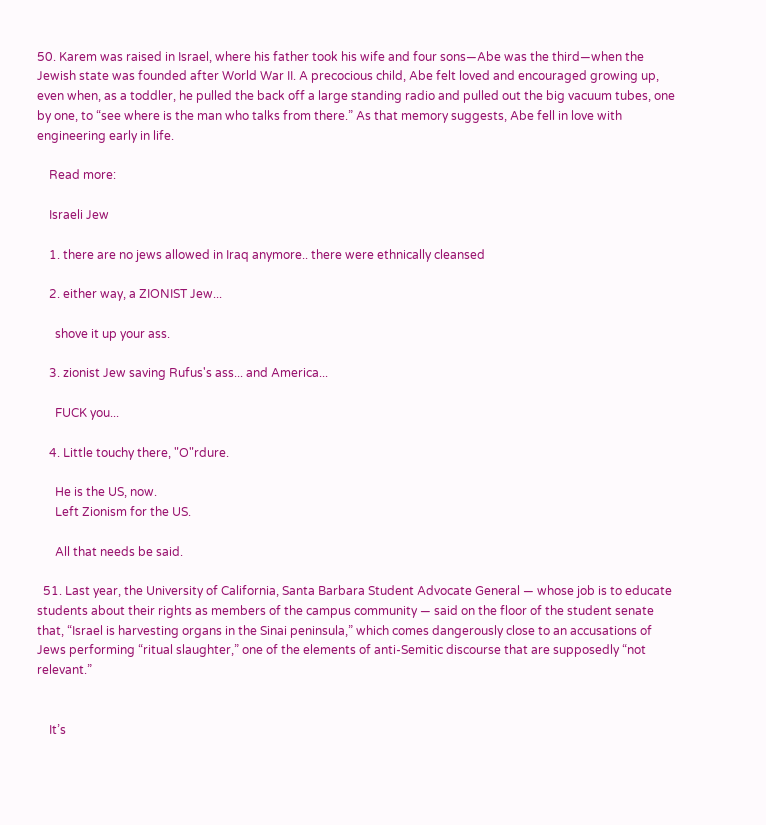50. Karem was raised in Israel, where his father took his wife and four sons—Abe was the third—when the Jewish state was founded after World War II. A precocious child, Abe felt loved and encouraged growing up, even when, as a toddler, he pulled the back off a large standing radio and pulled out the big vacuum tubes, one by one, to “see where is the man who talks from there.” As that memory suggests, Abe fell in love with engineering early in life.

    Read more:

    Israeli Jew

    1. there are no jews allowed in Iraq anymore.. there were ethnically cleansed

    2. either way, a ZIONIST Jew...

      shove it up your ass.

    3. zionist Jew saving Rufus's ass... and America...

      FUCK you...

    4. Little touchy there, "O"rdure.

      He is the US, now.
      Left Zionism for the US.

      All that needs be said.

  51. Last year, the University of California, Santa Barbara Student Advocate General — whose job is to educate students about their rights as members of the campus community — said on the floor of the student senate that, “Israel is harvesting organs in the Sinai peninsula,” which comes dangerously close to an accusations of Jews performing “ritual slaughter,” one of the elements of anti-Semitic discourse that are supposedly “not relevant.”


    It’s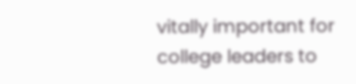vitally important for college leaders to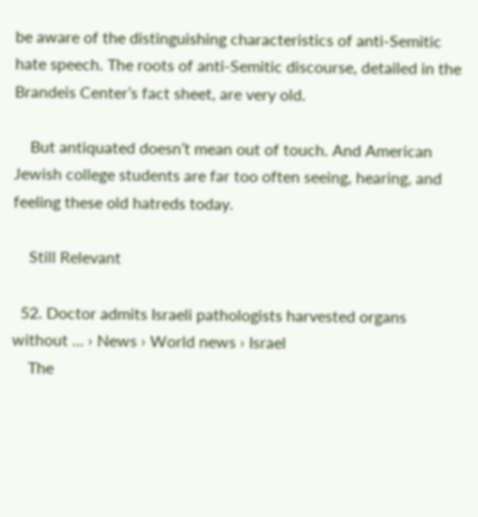be aware of the distinguishing characteristics of anti-Semitic hate speech. The roots of anti-Semitic discourse, detailed in the Brandeis Center’s fact sheet, are very old.

    But antiquated doesn’t mean out of touch. And American Jewish college students are far too often seeing, hearing, and feeling these old hatreds today.

    Still Relevant

  52. Doctor admits Israeli pathologists harvested organs without ... › News › World news › Israel
    The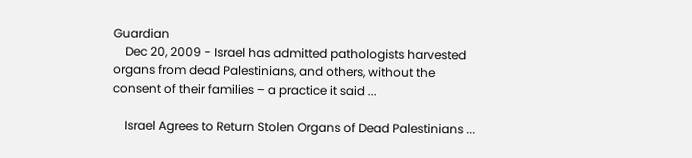Guardian
    Dec 20, 2009 - Israel has admitted pathologists harvested organs from dead Palestinians, and others, without the consent of their families – a practice it said ...

    Israel Agrees to Return Stolen Organs of Dead Palestinians ...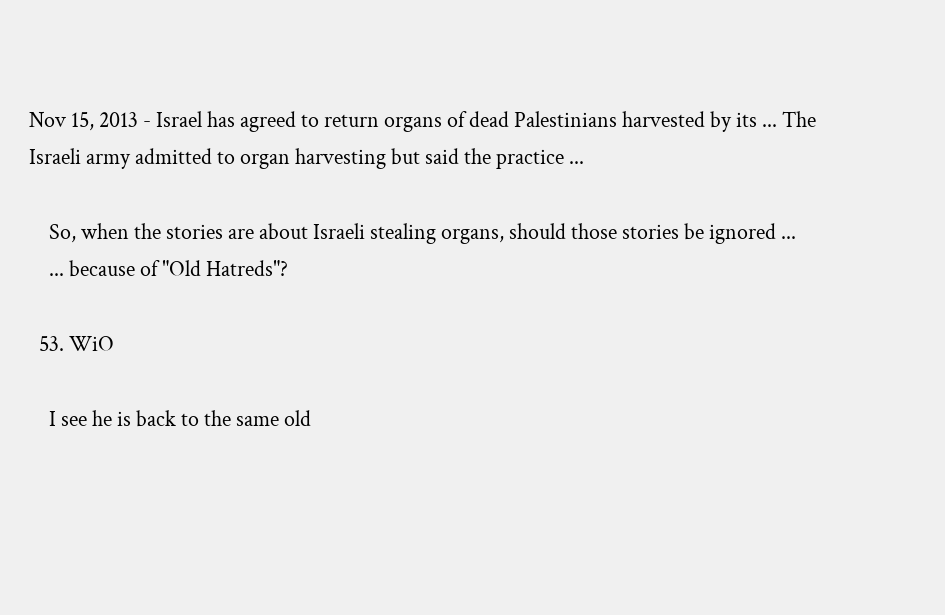Nov 15, 2013 - Israel has agreed to return organs of dead Palestinians harvested by its ... The Israeli army admitted to organ harvesting but said the practice ...

    So, when the stories are about Israeli stealing organs, should those stories be ignored ...
    ... because of "Old Hatreds"?

  53. WiO

    I see he is back to the same old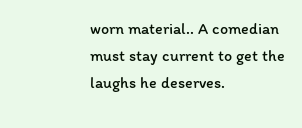worn material.. A comedian must stay current to get the laughs he deserves.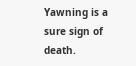Yawning is a sure sign of death.